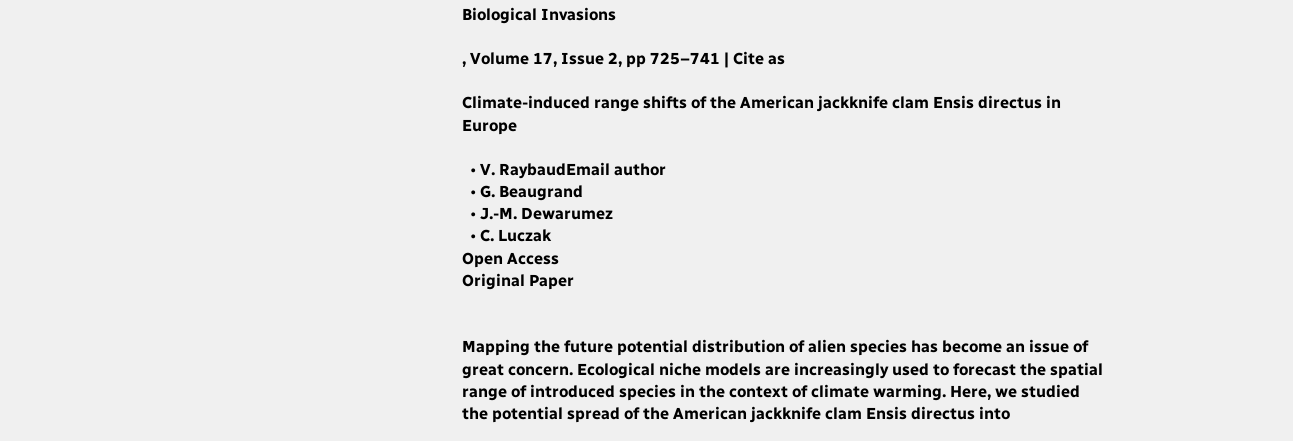Biological Invasions

, Volume 17, Issue 2, pp 725–741 | Cite as

Climate-induced range shifts of the American jackknife clam Ensis directus in Europe

  • V. RaybaudEmail author
  • G. Beaugrand
  • J.-M. Dewarumez
  • C. Luczak
Open Access
Original Paper


Mapping the future potential distribution of alien species has become an issue of great concern. Ecological niche models are increasingly used to forecast the spatial range of introduced species in the context of climate warming. Here, we studied the potential spread of the American jackknife clam Ensis directus into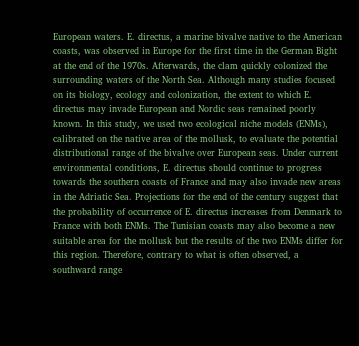European waters. E. directus, a marine bivalve native to the American coasts, was observed in Europe for the first time in the German Bight at the end of the 1970s. Afterwards, the clam quickly colonized the surrounding waters of the North Sea. Although many studies focused on its biology, ecology and colonization, the extent to which E. directus may invade European and Nordic seas remained poorly known. In this study, we used two ecological niche models (ENMs), calibrated on the native area of the mollusk, to evaluate the potential distributional range of the bivalve over European seas. Under current environmental conditions, E. directus should continue to progress towards the southern coasts of France and may also invade new areas in the Adriatic Sea. Projections for the end of the century suggest that the probability of occurrence of E. directus increases from Denmark to France with both ENMs. The Tunisian coasts may also become a new suitable area for the mollusk but the results of the two ENMs differ for this region. Therefore, contrary to what is often observed, a southward range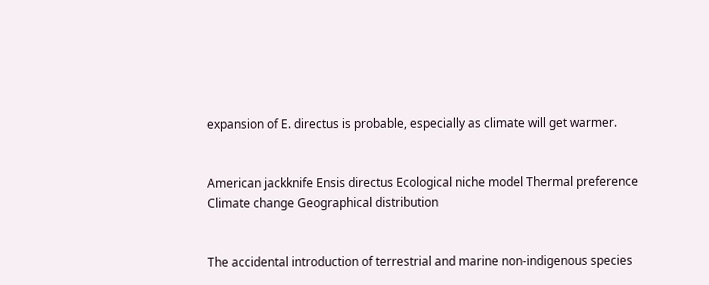expansion of E. directus is probable, especially as climate will get warmer.


American jackknife Ensis directus Ecological niche model Thermal preference Climate change Geographical distribution


The accidental introduction of terrestrial and marine non-indigenous species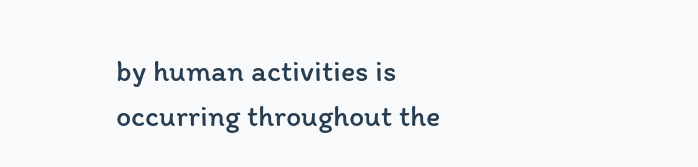by human activities is occurring throughout the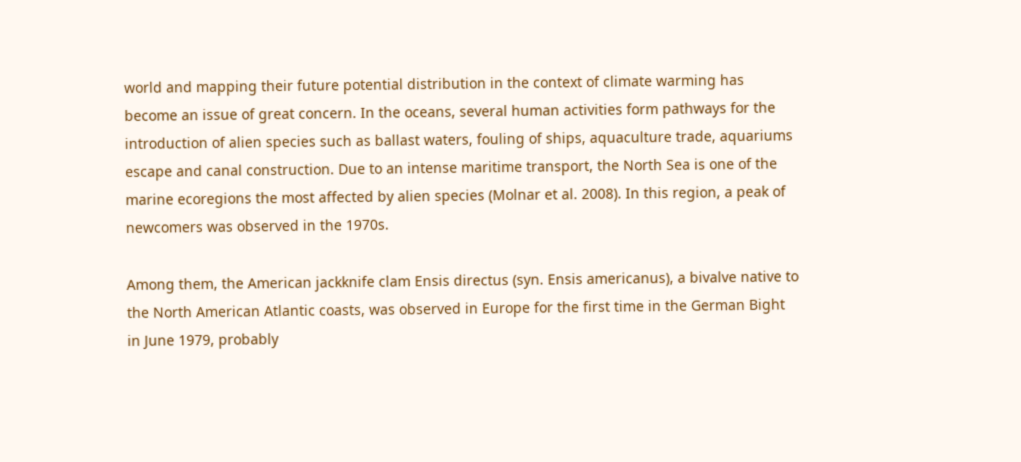world and mapping their future potential distribution in the context of climate warming has become an issue of great concern. In the oceans, several human activities form pathways for the introduction of alien species such as ballast waters, fouling of ships, aquaculture trade, aquariums escape and canal construction. Due to an intense maritime transport, the North Sea is one of the marine ecoregions the most affected by alien species (Molnar et al. 2008). In this region, a peak of newcomers was observed in the 1970s.

Among them, the American jackknife clam Ensis directus (syn. Ensis americanus), a bivalve native to the North American Atlantic coasts, was observed in Europe for the first time in the German Bight in June 1979, probably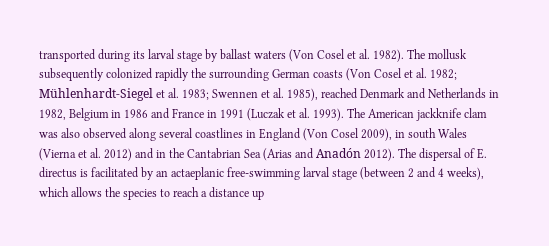transported during its larval stage by ballast waters (Von Cosel et al. 1982). The mollusk subsequently colonized rapidly the surrounding German coasts (Von Cosel et al. 1982; Mühlenhardt-Siegel et al. 1983; Swennen et al. 1985), reached Denmark and Netherlands in 1982, Belgium in 1986 and France in 1991 (Luczak et al. 1993). The American jackknife clam was also observed along several coastlines in England (Von Cosel 2009), in south Wales (Vierna et al. 2012) and in the Cantabrian Sea (Arias and Anadón 2012). The dispersal of E. directus is facilitated by an actaeplanic free-swimming larval stage (between 2 and 4 weeks), which allows the species to reach a distance up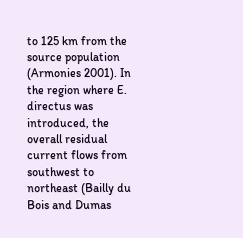to 125 km from the source population (Armonies 2001). In the region where E. directus was introduced, the overall residual current flows from southwest to northeast (Bailly du Bois and Dumas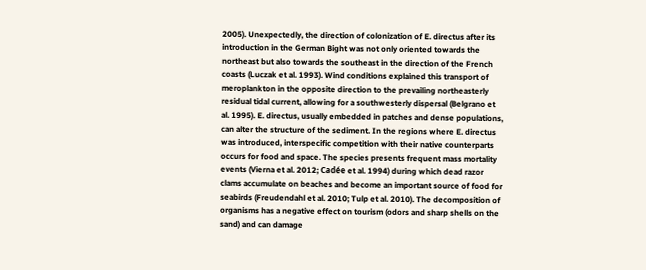2005). Unexpectedly, the direction of colonization of E. directus after its introduction in the German Bight was not only oriented towards the northeast but also towards the southeast in the direction of the French coasts (Luczak et al. 1993). Wind conditions explained this transport of meroplankton in the opposite direction to the prevailing northeasterly residual tidal current, allowing for a southwesterly dispersal (Belgrano et al. 1995). E. directus, usually embedded in patches and dense populations, can alter the structure of the sediment. In the regions where E. directus was introduced, interspecific competition with their native counterparts occurs for food and space. The species presents frequent mass mortality events (Vierna et al. 2012; Cadée et al. 1994) during which dead razor clams accumulate on beaches and become an important source of food for seabirds (Freudendahl et al. 2010; Tulp et al. 2010). The decomposition of organisms has a negative effect on tourism (odors and sharp shells on the sand) and can damage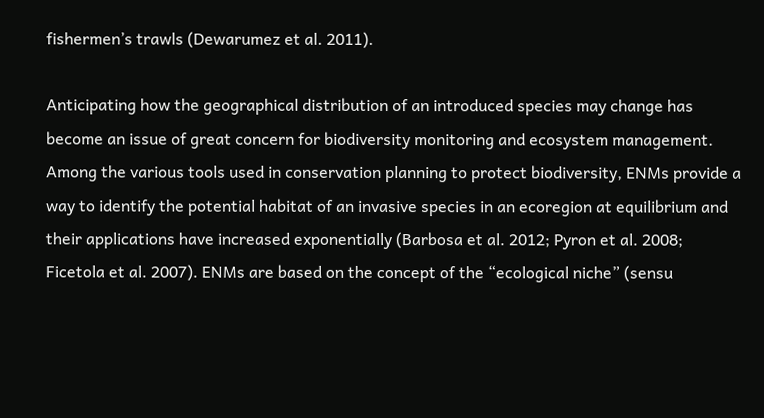fishermen’s trawls (Dewarumez et al. 2011).

Anticipating how the geographical distribution of an introduced species may change has become an issue of great concern for biodiversity monitoring and ecosystem management. Among the various tools used in conservation planning to protect biodiversity, ENMs provide a way to identify the potential habitat of an invasive species in an ecoregion at equilibrium and their applications have increased exponentially (Barbosa et al. 2012; Pyron et al. 2008; Ficetola et al. 2007). ENMs are based on the concept of the “ecological niche” (sensu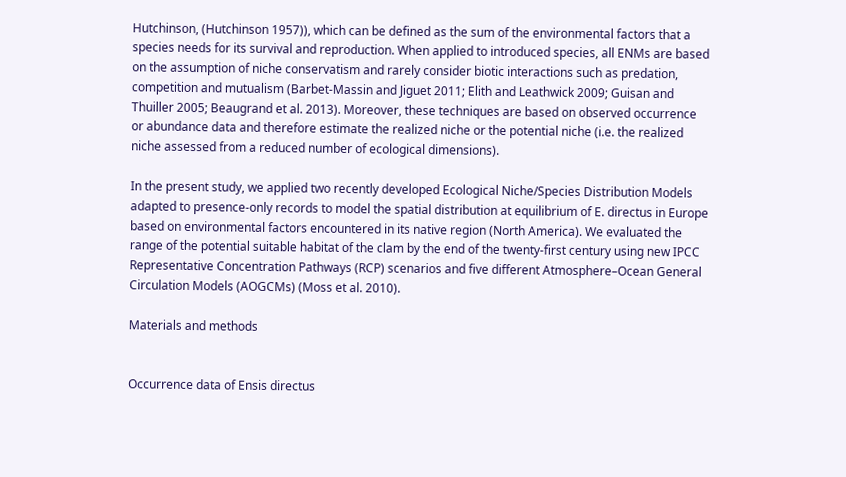Hutchinson, (Hutchinson 1957)), which can be defined as the sum of the environmental factors that a species needs for its survival and reproduction. When applied to introduced species, all ENMs are based on the assumption of niche conservatism and rarely consider biotic interactions such as predation, competition and mutualism (Barbet-Massin and Jiguet 2011; Elith and Leathwick 2009; Guisan and Thuiller 2005; Beaugrand et al. 2013). Moreover, these techniques are based on observed occurrence or abundance data and therefore estimate the realized niche or the potential niche (i.e. the realized niche assessed from a reduced number of ecological dimensions).

In the present study, we applied two recently developed Ecological Niche/Species Distribution Models adapted to presence-only records to model the spatial distribution at equilibrium of E. directus in Europe based on environmental factors encountered in its native region (North America). We evaluated the range of the potential suitable habitat of the clam by the end of the twenty-first century using new IPCC Representative Concentration Pathways (RCP) scenarios and five different Atmosphere–Ocean General Circulation Models (AOGCMs) (Moss et al. 2010).

Materials and methods


Occurrence data of Ensis directus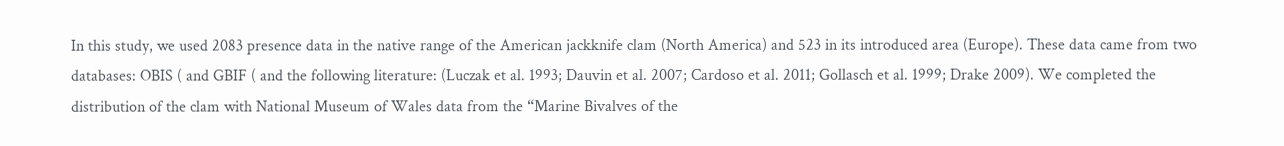In this study, we used 2083 presence data in the native range of the American jackknife clam (North America) and 523 in its introduced area (Europe). These data came from two databases: OBIS ( and GBIF ( and the following literature: (Luczak et al. 1993; Dauvin et al. 2007; Cardoso et al. 2011; Gollasch et al. 1999; Drake 2009). We completed the distribution of the clam with National Museum of Wales data from the “Marine Bivalves of the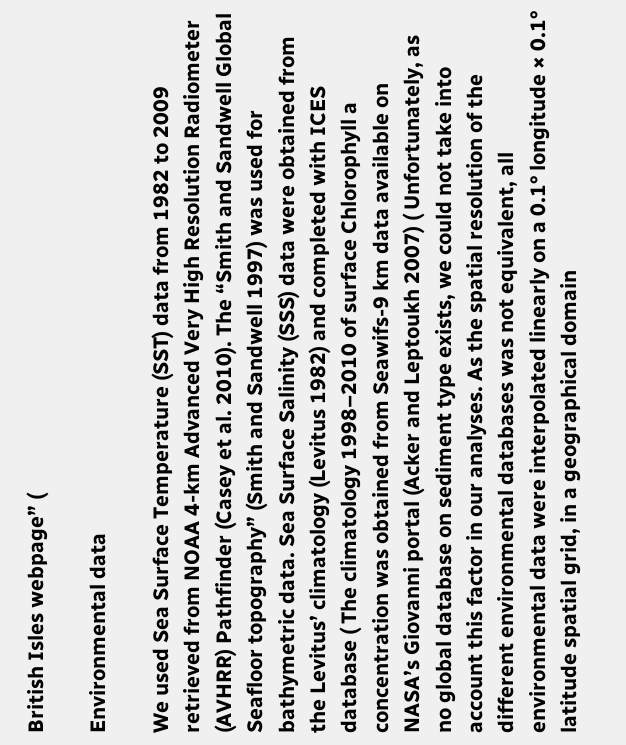British Isles webpage” (

Environmental data

We used Sea Surface Temperature (SST) data from 1982 to 2009 retrieved from NOAA 4-km Advanced Very High Resolution Radiometer (AVHRR) Pathfinder (Casey et al. 2010). The “Smith and Sandwell Global Seafloor topography” (Smith and Sandwell 1997) was used for bathymetric data. Sea Surface Salinity (SSS) data were obtained from the Levitus’ climatology (Levitus 1982) and completed with ICES database ( The climatology 1998–2010 of surface Chlorophyll a concentration was obtained from Seawifs-9 km data available on NASA’s Giovanni portal (Acker and Leptoukh 2007) ( Unfortunately, as no global database on sediment type exists, we could not take into account this factor in our analyses. As the spatial resolution of the different environmental databases was not equivalent, all environmental data were interpolated linearly on a 0.1° longitude × 0.1° latitude spatial grid, in a geographical domain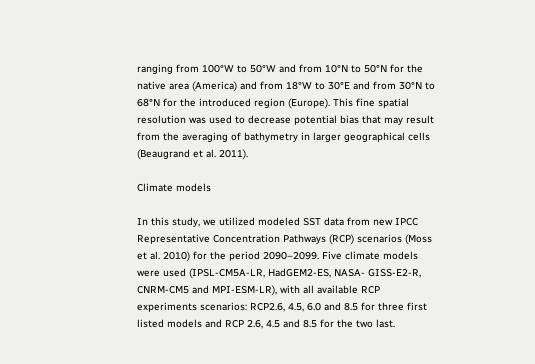ranging from 100°W to 50°W and from 10°N to 50°N for the native area (America) and from 18°W to 30°E and from 30°N to 68°N for the introduced region (Europe). This fine spatial resolution was used to decrease potential bias that may result from the averaging of bathymetry in larger geographical cells (Beaugrand et al. 2011).

Climate models

In this study, we utilized modeled SST data from new IPCC Representative Concentration Pathways (RCP) scenarios (Moss et al. 2010) for the period 2090–2099. Five climate models were used (IPSL-CM5A-LR, HadGEM2-ES, NASA- GISS-E2-R, CNRM-CM5 and MPI-ESM-LR), with all available RCP experiments scenarios: RCP2.6, 4.5, 6.0 and 8.5 for three first listed models and RCP 2.6, 4.5 and 8.5 for the two last.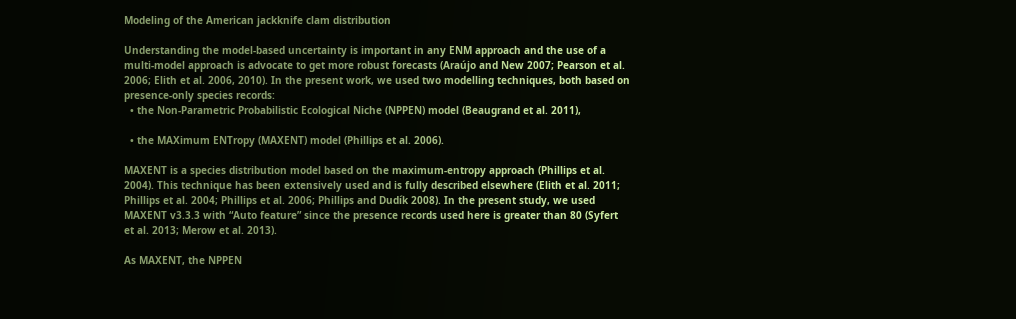Modeling of the American jackknife clam distribution

Understanding the model-based uncertainty is important in any ENM approach and the use of a multi-model approach is advocate to get more robust forecasts (Araújo and New 2007; Pearson et al. 2006; Elith et al. 2006, 2010). In the present work, we used two modelling techniques, both based on presence-only species records:
  • the Non-Parametric Probabilistic Ecological Niche (NPPEN) model (Beaugrand et al. 2011),

  • the MAXimum ENTropy (MAXENT) model (Phillips et al. 2006).

MAXENT is a species distribution model based on the maximum-entropy approach (Phillips et al. 2004). This technique has been extensively used and is fully described elsewhere (Elith et al. 2011; Phillips et al. 2004; Phillips et al. 2006; Phillips and Dudík 2008). In the present study, we used MAXENT v3.3.3 with “Auto feature” since the presence records used here is greater than 80 (Syfert et al. 2013; Merow et al. 2013).

As MAXENT, the NPPEN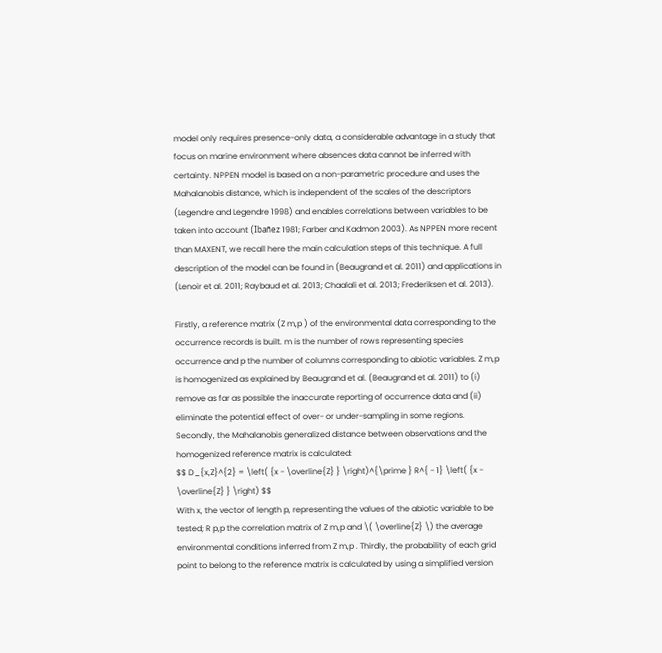model only requires presence-only data, a considerable advantage in a study that focus on marine environment where absences data cannot be inferred with certainty. NPPEN model is based on a non-parametric procedure and uses the Mahalanobis distance, which is independent of the scales of the descriptors (Legendre and Legendre 1998) and enables correlations between variables to be taken into account (Ibañez 1981; Farber and Kadmon 2003). As NPPEN more recent than MAXENT, we recall here the main calculation steps of this technique. A full description of the model can be found in (Beaugrand et al. 2011) and applications in (Lenoir et al. 2011; Raybaud et al. 2013; Chaalali et al. 2013; Frederiksen et al. 2013).

Firstly, a reference matrix (Z m,p ) of the environmental data corresponding to the occurrence records is built. m is the number of rows representing species occurrence and p the number of columns corresponding to abiotic variables. Z m,p is homogenized as explained by Beaugrand et al. (Beaugrand et al. 2011) to (i) remove as far as possible the inaccurate reporting of occurrence data and (ii) eliminate the potential effect of over- or under-sampling in some regions. Secondly, the Mahalanobis generalized distance between observations and the homogenized reference matrix is calculated:
$$ D_{x,Z}^{2} = \left( {x - \overline{Z} } \right)^{\prime } R^{ - 1} \left( {x - \overline{Z} } \right) $$
With x, the vector of length p, representing the values of the abiotic variable to be tested; R p,p the correlation matrix of Z m,p and \( \overline{Z} \) the average environmental conditions inferred from Z m,p . Thirdly, the probability of each grid point to belong to the reference matrix is calculated by using a simplified version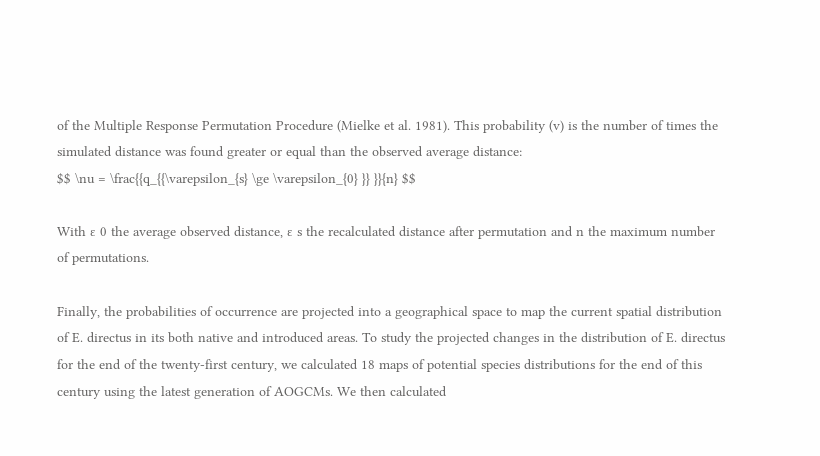of the Multiple Response Permutation Procedure (Mielke et al. 1981). This probability (v) is the number of times the simulated distance was found greater or equal than the observed average distance:
$$ \nu = \frac{{q_{{\varepsilon_{s} \ge \varepsilon_{0} }} }}{n} $$

With ɛ 0 the average observed distance, ɛ s the recalculated distance after permutation and n the maximum number of permutations.

Finally, the probabilities of occurrence are projected into a geographical space to map the current spatial distribution of E. directus in its both native and introduced areas. To study the projected changes in the distribution of E. directus for the end of the twenty-first century, we calculated 18 maps of potential species distributions for the end of this century using the latest generation of AOGCMs. We then calculated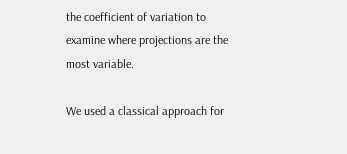the coefficient of variation to examine where projections are the most variable.

We used a classical approach for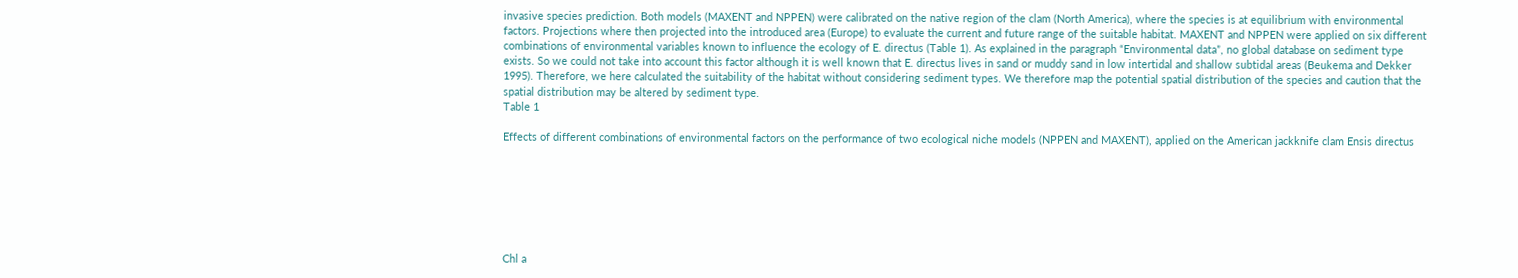invasive species prediction. Both models (MAXENT and NPPEN) were calibrated on the native region of the clam (North America), where the species is at equilibrium with environmental factors. Projections where then projected into the introduced area (Europe) to evaluate the current and future range of the suitable habitat. MAXENT and NPPEN were applied on six different combinations of environmental variables known to influence the ecology of E. directus (Table 1). As explained in the paragraph “Environmental data”, no global database on sediment type exists. So we could not take into account this factor although it is well known that E. directus lives in sand or muddy sand in low intertidal and shallow subtidal areas (Beukema and Dekker 1995). Therefore, we here calculated the suitability of the habitat without considering sediment types. We therefore map the potential spatial distribution of the species and caution that the spatial distribution may be altered by sediment type.
Table 1

Effects of different combinations of environmental factors on the performance of two ecological niche models (NPPEN and MAXENT), applied on the American jackknife clam Ensis directus







Chl a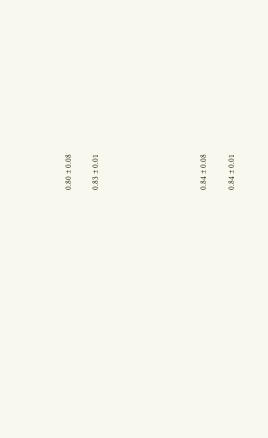0.80 ± 0.08

0.83 ± 0.01







0.84 ± 0.08

0.84 ± 0.01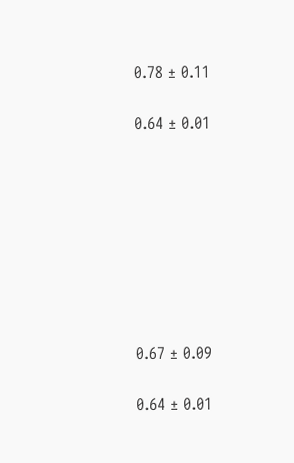0.78 ± 0.11

0.64 ± 0.01








0.67 ± 0.09

0.64 ± 0.01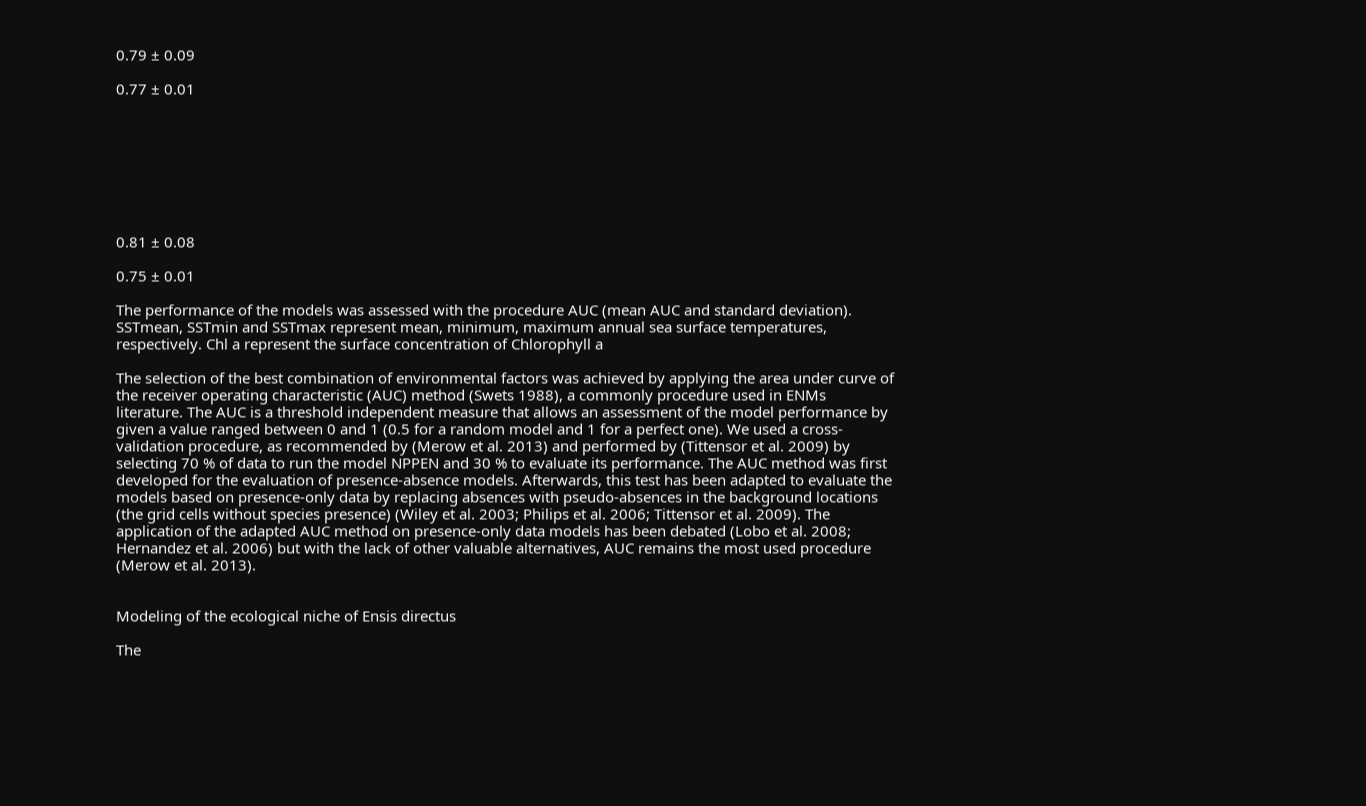0.79 ± 0.09

0.77 ± 0.01








0.81 ± 0.08

0.75 ± 0.01

The performance of the models was assessed with the procedure AUC (mean AUC and standard deviation). SSTmean, SSTmin and SSTmax represent mean, minimum, maximum annual sea surface temperatures, respectively. Chl a represent the surface concentration of Chlorophyll a

The selection of the best combination of environmental factors was achieved by applying the area under curve of the receiver operating characteristic (AUC) method (Swets 1988), a commonly procedure used in ENMs literature. The AUC is a threshold independent measure that allows an assessment of the model performance by given a value ranged between 0 and 1 (0.5 for a random model and 1 for a perfect one). We used a cross-validation procedure, as recommended by (Merow et al. 2013) and performed by (Tittensor et al. 2009) by selecting 70 % of data to run the model NPPEN and 30 % to evaluate its performance. The AUC method was first developed for the evaluation of presence-absence models. Afterwards, this test has been adapted to evaluate the models based on presence-only data by replacing absences with pseudo-absences in the background locations (the grid cells without species presence) (Wiley et al. 2003; Philips et al. 2006; Tittensor et al. 2009). The application of the adapted AUC method on presence-only data models has been debated (Lobo et al. 2008; Hernandez et al. 2006) but with the lack of other valuable alternatives, AUC remains the most used procedure (Merow et al. 2013).


Modeling of the ecological niche of Ensis directus

The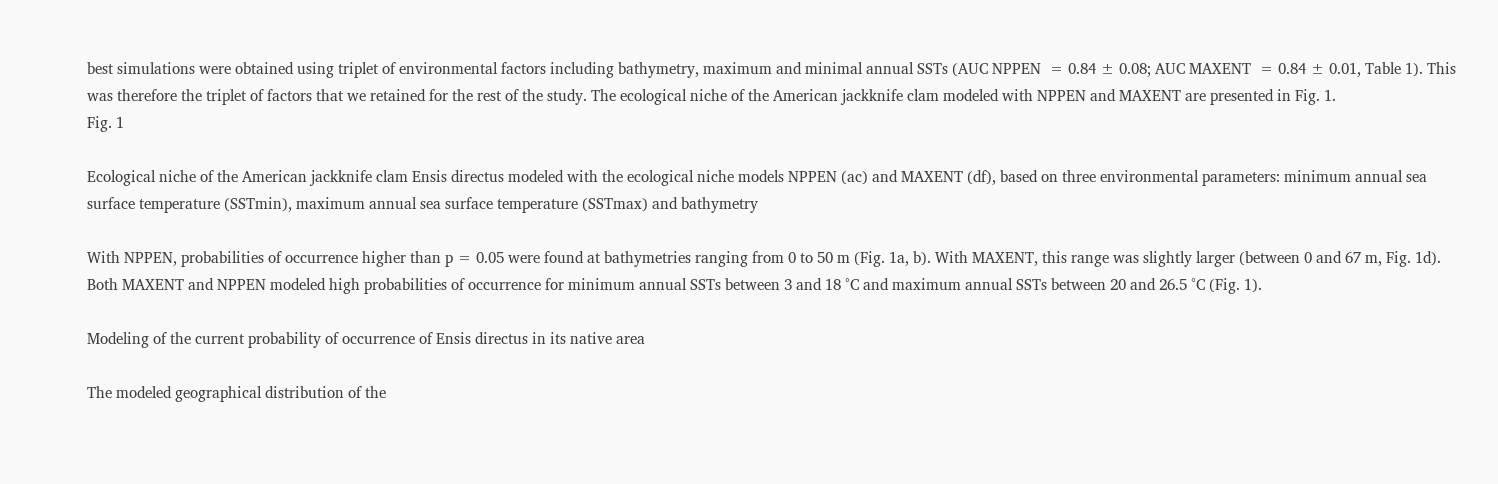best simulations were obtained using triplet of environmental factors including bathymetry, maximum and minimal annual SSTs (AUC NPPEN  = 0.84 ± 0.08; AUC MAXENT  = 0.84 ± 0.01, Table 1). This was therefore the triplet of factors that we retained for the rest of the study. The ecological niche of the American jackknife clam modeled with NPPEN and MAXENT are presented in Fig. 1.
Fig. 1

Ecological niche of the American jackknife clam Ensis directus modeled with the ecological niche models NPPEN (ac) and MAXENT (df), based on three environmental parameters: minimum annual sea surface temperature (SSTmin), maximum annual sea surface temperature (SSTmax) and bathymetry

With NPPEN, probabilities of occurrence higher than p = 0.05 were found at bathymetries ranging from 0 to 50 m (Fig. 1a, b). With MAXENT, this range was slightly larger (between 0 and 67 m, Fig. 1d). Both MAXENT and NPPEN modeled high probabilities of occurrence for minimum annual SSTs between 3 and 18 °C and maximum annual SSTs between 20 and 26.5 °C (Fig. 1).

Modeling of the current probability of occurrence of Ensis directus in its native area

The modeled geographical distribution of the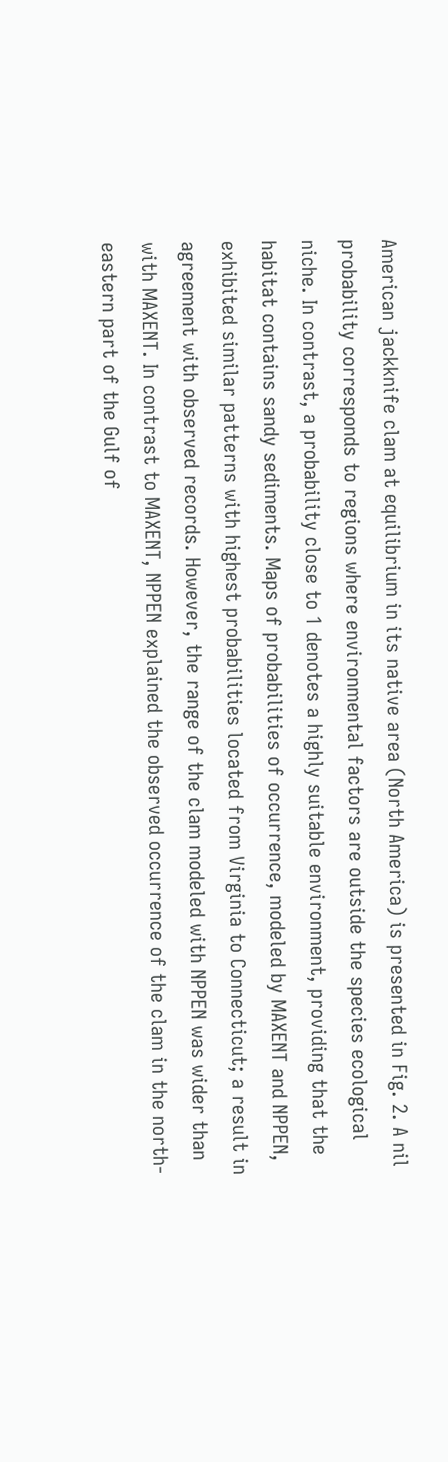American jackknife clam at equilibrium in its native area (North America) is presented in Fig. 2. A nil probability corresponds to regions where environmental factors are outside the species ecological niche. In contrast, a probability close to 1 denotes a highly suitable environment, providing that the habitat contains sandy sediments. Maps of probabilities of occurrence, modeled by MAXENT and NPPEN, exhibited similar patterns with highest probabilities located from Virginia to Connecticut; a result in agreement with observed records. However, the range of the clam modeled with NPPEN was wider than with MAXENT. In contrast to MAXENT, NPPEN explained the observed occurrence of the clam in the north-eastern part of the Gulf of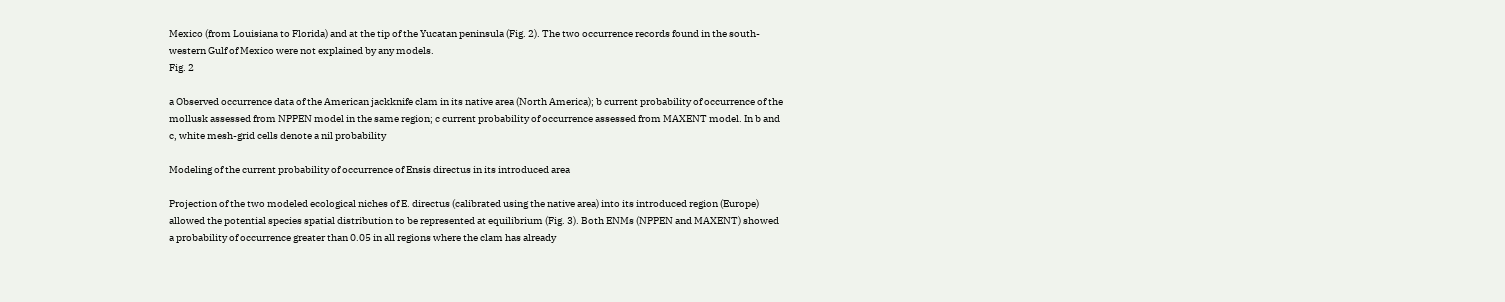Mexico (from Louisiana to Florida) and at the tip of the Yucatan peninsula (Fig. 2). The two occurrence records found in the south-western Gulf of Mexico were not explained by any models.
Fig. 2

a Observed occurrence data of the American jackknife clam in its native area (North America); b current probability of occurrence of the mollusk assessed from NPPEN model in the same region; c current probability of occurrence assessed from MAXENT model. In b and c, white mesh-grid cells denote a nil probability

Modeling of the current probability of occurrence of Ensis directus in its introduced area

Projection of the two modeled ecological niches of E. directus (calibrated using the native area) into its introduced region (Europe) allowed the potential species spatial distribution to be represented at equilibrium (Fig. 3). Both ENMs (NPPEN and MAXENT) showed a probability of occurrence greater than 0.05 in all regions where the clam has already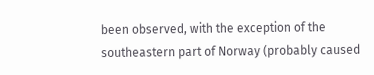been observed, with the exception of the southeastern part of Norway (probably caused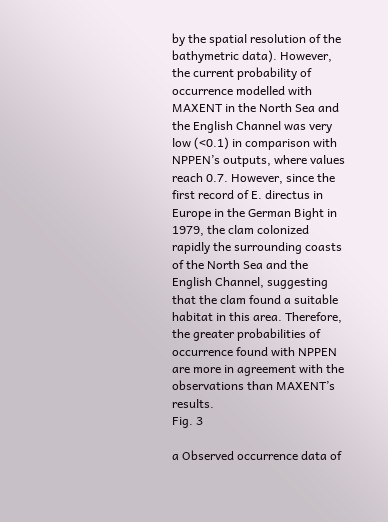by the spatial resolution of the bathymetric data). However, the current probability of occurrence modelled with MAXENT in the North Sea and the English Channel was very low (<0.1) in comparison with NPPEN’s outputs, where values reach 0.7. However, since the first record of E. directus in Europe in the German Bight in 1979, the clam colonized rapidly the surrounding coasts of the North Sea and the English Channel, suggesting that the clam found a suitable habitat in this area. Therefore, the greater probabilities of occurrence found with NPPEN are more in agreement with the observations than MAXENT’s results.
Fig. 3

a Observed occurrence data of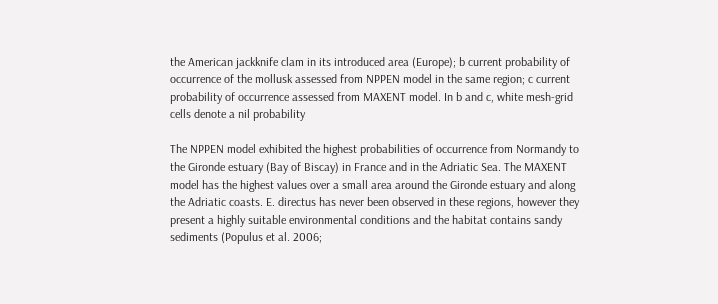the American jackknife clam in its introduced area (Europe); b current probability of occurrence of the mollusk assessed from NPPEN model in the same region; c current probability of occurrence assessed from MAXENT model. In b and c, white mesh-grid cells denote a nil probability

The NPPEN model exhibited the highest probabilities of occurrence from Normandy to the Gironde estuary (Bay of Biscay) in France and in the Adriatic Sea. The MAXENT model has the highest values over a small area around the Gironde estuary and along the Adriatic coasts. E. directus has never been observed in these regions, however they present a highly suitable environmental conditions and the habitat contains sandy sediments (Populus et al. 2006;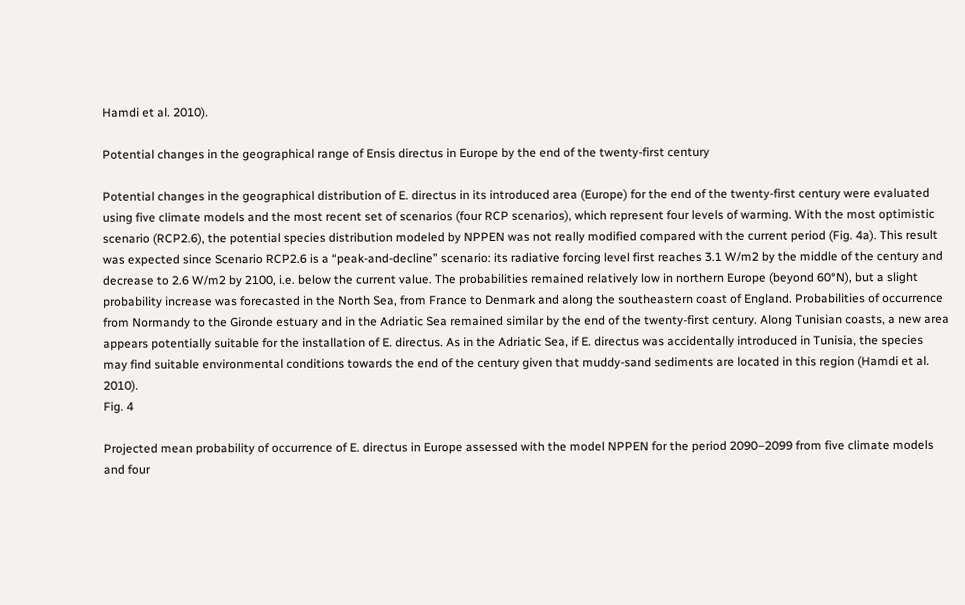Hamdi et al. 2010).

Potential changes in the geographical range of Ensis directus in Europe by the end of the twenty-first century

Potential changes in the geographical distribution of E. directus in its introduced area (Europe) for the end of the twenty-first century were evaluated using five climate models and the most recent set of scenarios (four RCP scenarios), which represent four levels of warming. With the most optimistic scenario (RCP2.6), the potential species distribution modeled by NPPEN was not really modified compared with the current period (Fig. 4a). This result was expected since Scenario RCP2.6 is a “peak-and-decline” scenario: its radiative forcing level first reaches 3.1 W/m2 by the middle of the century and decrease to 2.6 W/m2 by 2100, i.e. below the current value. The probabilities remained relatively low in northern Europe (beyond 60°N), but a slight probability increase was forecasted in the North Sea, from France to Denmark and along the southeastern coast of England. Probabilities of occurrence from Normandy to the Gironde estuary and in the Adriatic Sea remained similar by the end of the twenty-first century. Along Tunisian coasts, a new area appears potentially suitable for the installation of E. directus. As in the Adriatic Sea, if E. directus was accidentally introduced in Tunisia, the species may find suitable environmental conditions towards the end of the century given that muddy-sand sediments are located in this region (Hamdi et al. 2010).
Fig. 4

Projected mean probability of occurrence of E. directus in Europe assessed with the model NPPEN for the period 2090–2099 from five climate models and four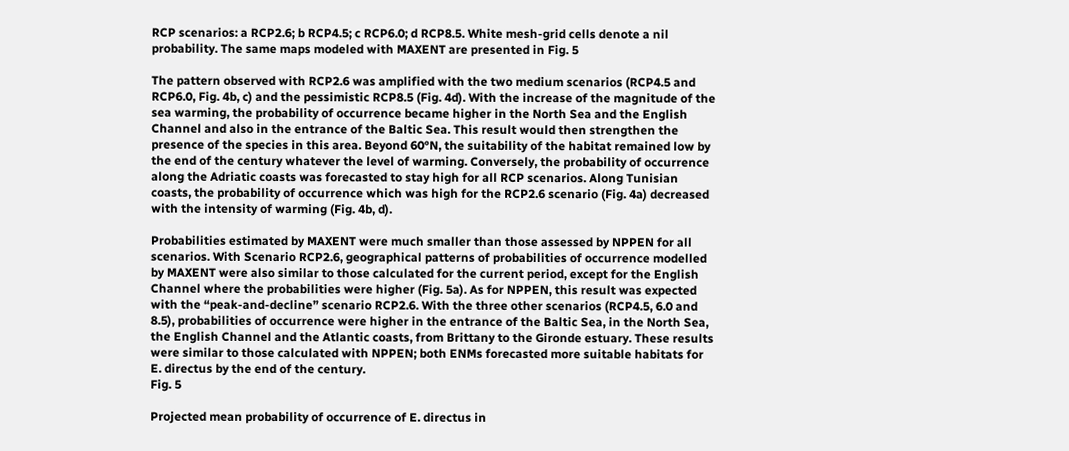RCP scenarios: a RCP2.6; b RCP4.5; c RCP6.0; d RCP8.5. White mesh-grid cells denote a nil probability. The same maps modeled with MAXENT are presented in Fig. 5

The pattern observed with RCP2.6 was amplified with the two medium scenarios (RCP4.5 and RCP6.0, Fig. 4b, c) and the pessimistic RCP8.5 (Fig. 4d). With the increase of the magnitude of the sea warming, the probability of occurrence became higher in the North Sea and the English Channel and also in the entrance of the Baltic Sea. This result would then strengthen the presence of the species in this area. Beyond 60°N, the suitability of the habitat remained low by the end of the century whatever the level of warming. Conversely, the probability of occurrence along the Adriatic coasts was forecasted to stay high for all RCP scenarios. Along Tunisian coasts, the probability of occurrence which was high for the RCP2.6 scenario (Fig. 4a) decreased with the intensity of warming (Fig. 4b, d).

Probabilities estimated by MAXENT were much smaller than those assessed by NPPEN for all scenarios. With Scenario RCP2.6, geographical patterns of probabilities of occurrence modelled by MAXENT were also similar to those calculated for the current period, except for the English Channel where the probabilities were higher (Fig. 5a). As for NPPEN, this result was expected with the “peak-and-decline” scenario RCP2.6. With the three other scenarios (RCP4.5, 6.0 and 8.5), probabilities of occurrence were higher in the entrance of the Baltic Sea, in the North Sea, the English Channel and the Atlantic coasts, from Brittany to the Gironde estuary. These results were similar to those calculated with NPPEN; both ENMs forecasted more suitable habitats for E. directus by the end of the century.
Fig. 5

Projected mean probability of occurrence of E. directus in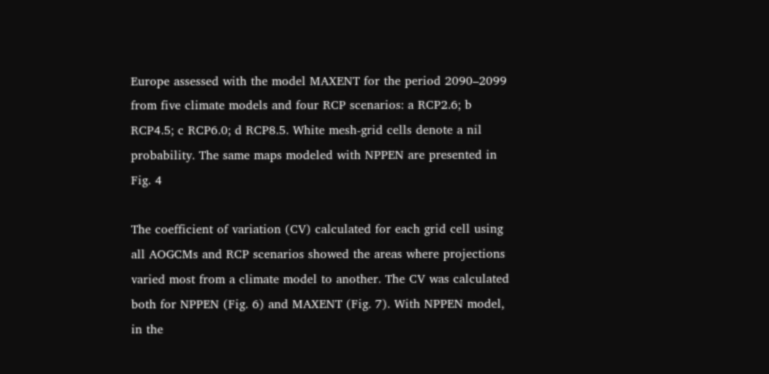Europe assessed with the model MAXENT for the period 2090–2099 from five climate models and four RCP scenarios: a RCP2.6; b RCP4.5; c RCP6.0; d RCP8.5. White mesh-grid cells denote a nil probability. The same maps modeled with NPPEN are presented in Fig. 4

The coefficient of variation (CV) calculated for each grid cell using all AOGCMs and RCP scenarios showed the areas where projections varied most from a climate model to another. The CV was calculated both for NPPEN (Fig. 6) and MAXENT (Fig. 7). With NPPEN model, in the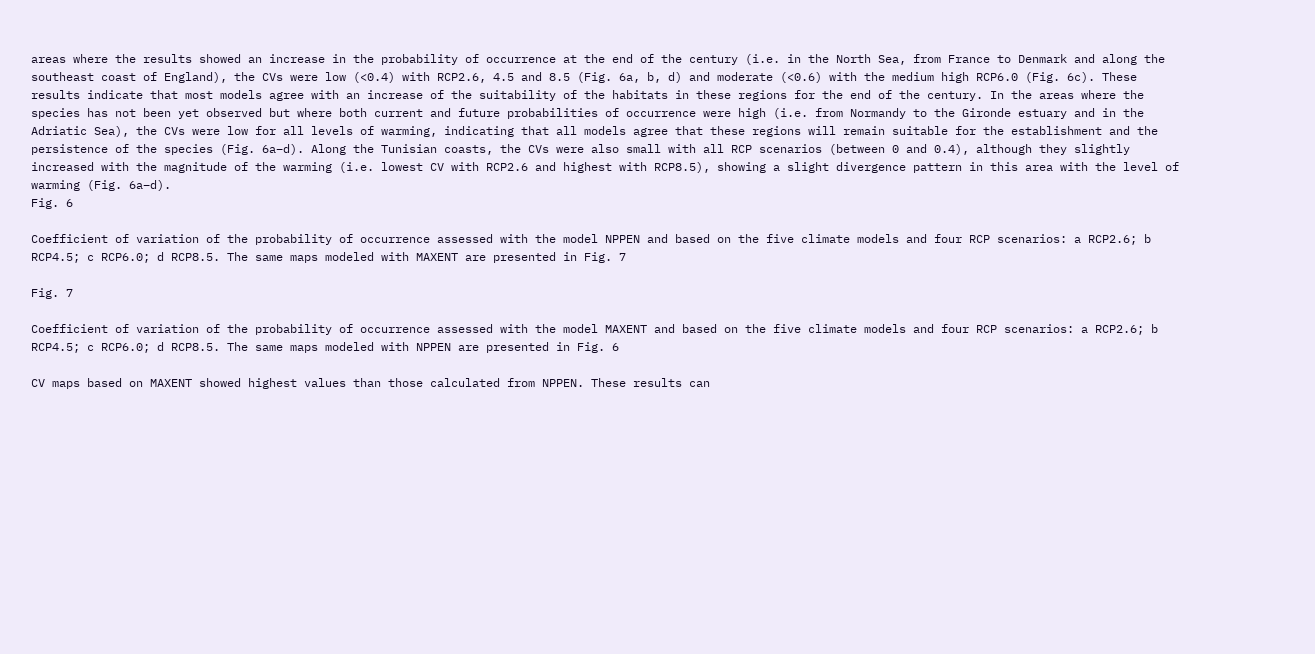areas where the results showed an increase in the probability of occurrence at the end of the century (i.e. in the North Sea, from France to Denmark and along the southeast coast of England), the CVs were low (<0.4) with RCP2.6, 4.5 and 8.5 (Fig. 6a, b, d) and moderate (<0.6) with the medium high RCP6.0 (Fig. 6c). These results indicate that most models agree with an increase of the suitability of the habitats in these regions for the end of the century. In the areas where the species has not been yet observed but where both current and future probabilities of occurrence were high (i.e. from Normandy to the Gironde estuary and in the Adriatic Sea), the CVs were low for all levels of warming, indicating that all models agree that these regions will remain suitable for the establishment and the persistence of the species (Fig. 6a–d). Along the Tunisian coasts, the CVs were also small with all RCP scenarios (between 0 and 0.4), although they slightly increased with the magnitude of the warming (i.e. lowest CV with RCP2.6 and highest with RCP8.5), showing a slight divergence pattern in this area with the level of warming (Fig. 6a–d).
Fig. 6

Coefficient of variation of the probability of occurrence assessed with the model NPPEN and based on the five climate models and four RCP scenarios: a RCP2.6; b RCP4.5; c RCP6.0; d RCP8.5. The same maps modeled with MAXENT are presented in Fig. 7

Fig. 7

Coefficient of variation of the probability of occurrence assessed with the model MAXENT and based on the five climate models and four RCP scenarios: a RCP2.6; b RCP4.5; c RCP6.0; d RCP8.5. The same maps modeled with NPPEN are presented in Fig. 6

CV maps based on MAXENT showed highest values than those calculated from NPPEN. These results can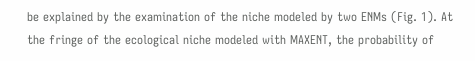be explained by the examination of the niche modeled by two ENMs (Fig. 1). At the fringe of the ecological niche modeled with MAXENT, the probability of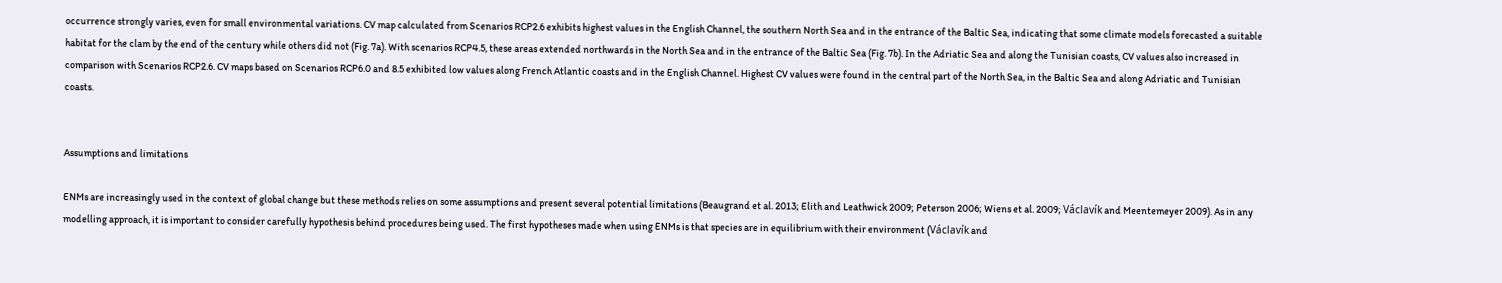occurrence strongly varies, even for small environmental variations. CV map calculated from Scenarios RCP2.6 exhibits highest values in the English Channel, the southern North Sea and in the entrance of the Baltic Sea, indicating that some climate models forecasted a suitable habitat for the clam by the end of the century while others did not (Fig. 7a). With scenarios RCP4.5, these areas extended northwards in the North Sea and in the entrance of the Baltic Sea (Fig. 7b). In the Adriatic Sea and along the Tunisian coasts, CV values also increased in comparison with Scenarios RCP2.6. CV maps based on Scenarios RCP6.0 and 8.5 exhibited low values along French Atlantic coasts and in the English Channel. Highest CV values were found in the central part of the North Sea, in the Baltic Sea and along Adriatic and Tunisian coasts.


Assumptions and limitations

ENMs are increasingly used in the context of global change but these methods relies on some assumptions and present several potential limitations (Beaugrand et al. 2013; Elith and Leathwick 2009; Peterson 2006; Wiens et al. 2009; Václavík and Meentemeyer 2009). As in any modelling approach, it is important to consider carefully hypothesis behind procedures being used. The first hypotheses made when using ENMs is that species are in equilibrium with their environment (Václavík and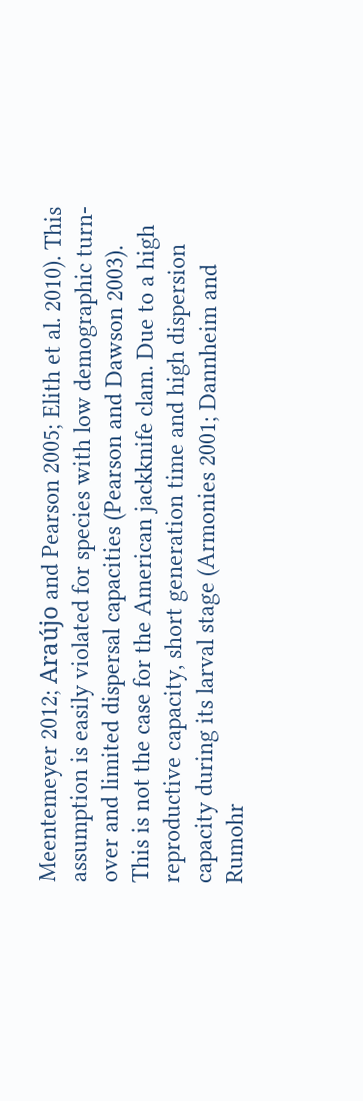Meentemeyer 2012; Araújo and Pearson 2005; Elith et al. 2010). This assumption is easily violated for species with low demographic turn-over and limited dispersal capacities (Pearson and Dawson 2003). This is not the case for the American jackknife clam. Due to a high reproductive capacity, short generation time and high dispersion capacity during its larval stage (Armonies 2001; Dannheim and Rumohr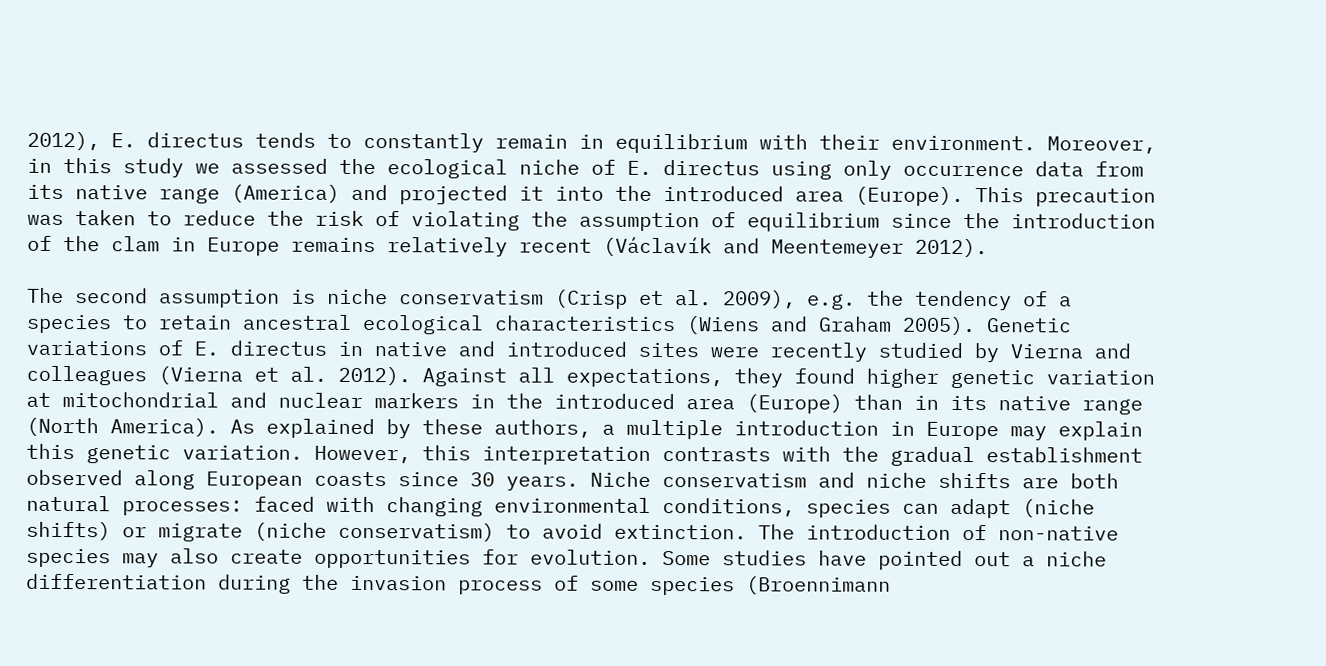2012), E. directus tends to constantly remain in equilibrium with their environment. Moreover, in this study we assessed the ecological niche of E. directus using only occurrence data from its native range (America) and projected it into the introduced area (Europe). This precaution was taken to reduce the risk of violating the assumption of equilibrium since the introduction of the clam in Europe remains relatively recent (Václavík and Meentemeyer 2012).

The second assumption is niche conservatism (Crisp et al. 2009), e.g. the tendency of a species to retain ancestral ecological characteristics (Wiens and Graham 2005). Genetic variations of E. directus in native and introduced sites were recently studied by Vierna and colleagues (Vierna et al. 2012). Against all expectations, they found higher genetic variation at mitochondrial and nuclear markers in the introduced area (Europe) than in its native range (North America). As explained by these authors, a multiple introduction in Europe may explain this genetic variation. However, this interpretation contrasts with the gradual establishment observed along European coasts since 30 years. Niche conservatism and niche shifts are both natural processes: faced with changing environmental conditions, species can adapt (niche shifts) or migrate (niche conservatism) to avoid extinction. The introduction of non-native species may also create opportunities for evolution. Some studies have pointed out a niche differentiation during the invasion process of some species (Broennimann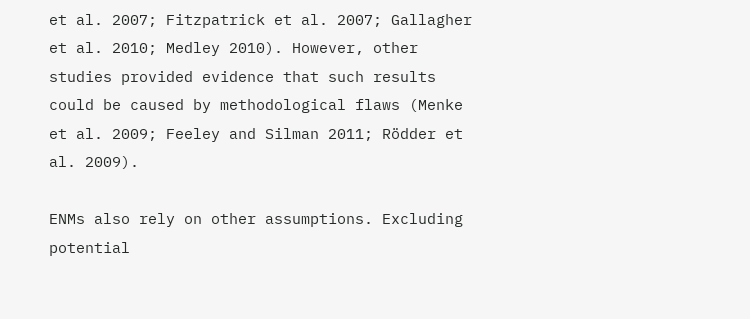et al. 2007; Fitzpatrick et al. 2007; Gallagher et al. 2010; Medley 2010). However, other studies provided evidence that such results could be caused by methodological flaws (Menke et al. 2009; Feeley and Silman 2011; Rödder et al. 2009).

ENMs also rely on other assumptions. Excluding potential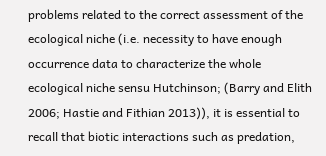problems related to the correct assessment of the ecological niche (i.e. necessity to have enough occurrence data to characterize the whole ecological niche sensu Hutchinson; (Barry and Elith 2006; Hastie and Fithian 2013)), it is essential to recall that biotic interactions such as predation,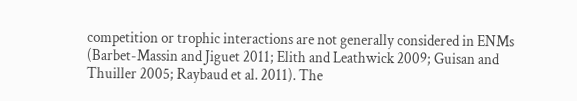competition or trophic interactions are not generally considered in ENMs (Barbet-Massin and Jiguet 2011; Elith and Leathwick 2009; Guisan and Thuiller 2005; Raybaud et al. 2011). The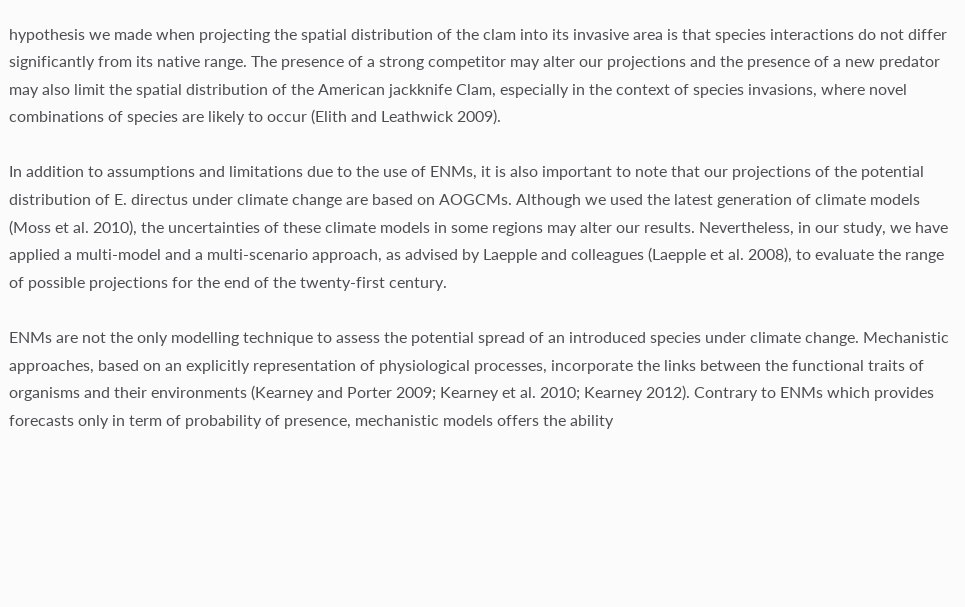hypothesis we made when projecting the spatial distribution of the clam into its invasive area is that species interactions do not differ significantly from its native range. The presence of a strong competitor may alter our projections and the presence of a new predator may also limit the spatial distribution of the American jackknife Clam, especially in the context of species invasions, where novel combinations of species are likely to occur (Elith and Leathwick 2009).

In addition to assumptions and limitations due to the use of ENMs, it is also important to note that our projections of the potential distribution of E. directus under climate change are based on AOGCMs. Although we used the latest generation of climate models (Moss et al. 2010), the uncertainties of these climate models in some regions may alter our results. Nevertheless, in our study, we have applied a multi-model and a multi-scenario approach, as advised by Laepple and colleagues (Laepple et al. 2008), to evaluate the range of possible projections for the end of the twenty-first century.

ENMs are not the only modelling technique to assess the potential spread of an introduced species under climate change. Mechanistic approaches, based on an explicitly representation of physiological processes, incorporate the links between the functional traits of organisms and their environments (Kearney and Porter 2009; Kearney et al. 2010; Kearney 2012). Contrary to ENMs which provides forecasts only in term of probability of presence, mechanistic models offers the ability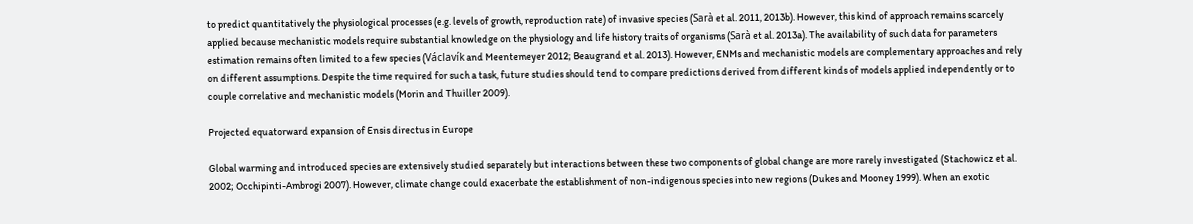to predict quantitatively the physiological processes (e.g. levels of growth, reproduction rate) of invasive species (Sarà et al. 2011, 2013b). However, this kind of approach remains scarcely applied because mechanistic models require substantial knowledge on the physiology and life history traits of organisms (Sarà et al. 2013a). The availability of such data for parameters estimation remains often limited to a few species (Václavík and Meentemeyer 2012; Beaugrand et al. 2013). However, ENMs and mechanistic models are complementary approaches and rely on different assumptions. Despite the time required for such a task, future studies should tend to compare predictions derived from different kinds of models applied independently or to couple correlative and mechanistic models (Morin and Thuiller 2009).

Projected equatorward expansion of Ensis directus in Europe

Global warming and introduced species are extensively studied separately but interactions between these two components of global change are more rarely investigated (Stachowicz et al. 2002; Occhipinti-Ambrogi 2007). However, climate change could exacerbate the establishment of non-indigenous species into new regions (Dukes and Mooney 1999). When an exotic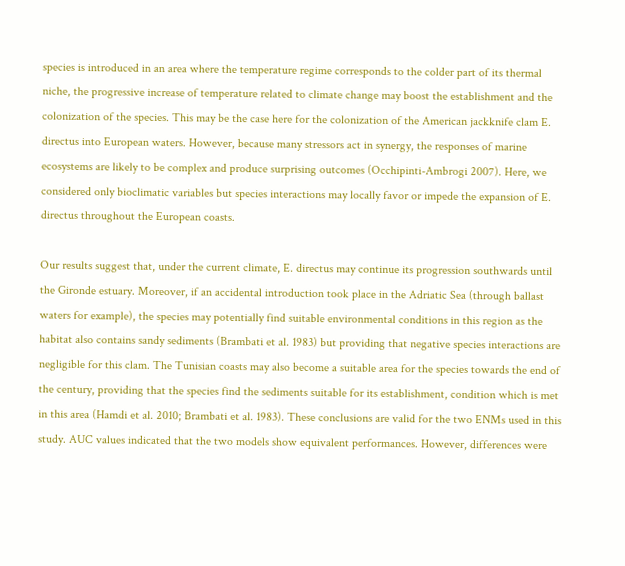species is introduced in an area where the temperature regime corresponds to the colder part of its thermal niche, the progressive increase of temperature related to climate change may boost the establishment and the colonization of the species. This may be the case here for the colonization of the American jackknife clam E. directus into European waters. However, because many stressors act in synergy, the responses of marine ecosystems are likely to be complex and produce surprising outcomes (Occhipinti-Ambrogi 2007). Here, we considered only bioclimatic variables but species interactions may locally favor or impede the expansion of E. directus throughout the European coasts.

Our results suggest that, under the current climate, E. directus may continue its progression southwards until the Gironde estuary. Moreover, if an accidental introduction took place in the Adriatic Sea (through ballast waters for example), the species may potentially find suitable environmental conditions in this region as the habitat also contains sandy sediments (Brambati et al. 1983) but providing that negative species interactions are negligible for this clam. The Tunisian coasts may also become a suitable area for the species towards the end of the century, providing that the species find the sediments suitable for its establishment, condition which is met in this area (Hamdi et al. 2010; Brambati et al. 1983). These conclusions are valid for the two ENMs used in this study. AUC values indicated that the two models show equivalent performances. However, differences were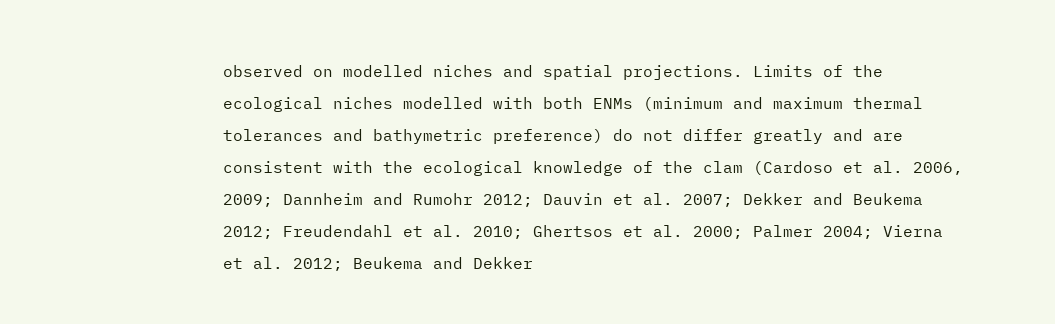observed on modelled niches and spatial projections. Limits of the ecological niches modelled with both ENMs (minimum and maximum thermal tolerances and bathymetric preference) do not differ greatly and are consistent with the ecological knowledge of the clam (Cardoso et al. 2006, 2009; Dannheim and Rumohr 2012; Dauvin et al. 2007; Dekker and Beukema 2012; Freudendahl et al. 2010; Ghertsos et al. 2000; Palmer 2004; Vierna et al. 2012; Beukema and Dekker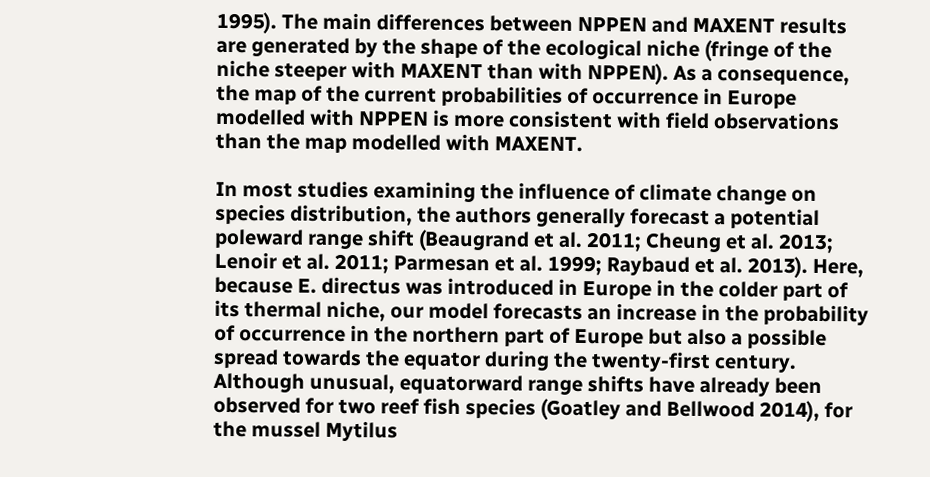1995). The main differences between NPPEN and MAXENT results are generated by the shape of the ecological niche (fringe of the niche steeper with MAXENT than with NPPEN). As a consequence, the map of the current probabilities of occurrence in Europe modelled with NPPEN is more consistent with field observations than the map modelled with MAXENT.

In most studies examining the influence of climate change on species distribution, the authors generally forecast a potential poleward range shift (Beaugrand et al. 2011; Cheung et al. 2013; Lenoir et al. 2011; Parmesan et al. 1999; Raybaud et al. 2013). Here, because E. directus was introduced in Europe in the colder part of its thermal niche, our model forecasts an increase in the probability of occurrence in the northern part of Europe but also a possible spread towards the equator during the twenty-first century. Although unusual, equatorward range shifts have already been observed for two reef fish species (Goatley and Bellwood 2014), for the mussel Mytilus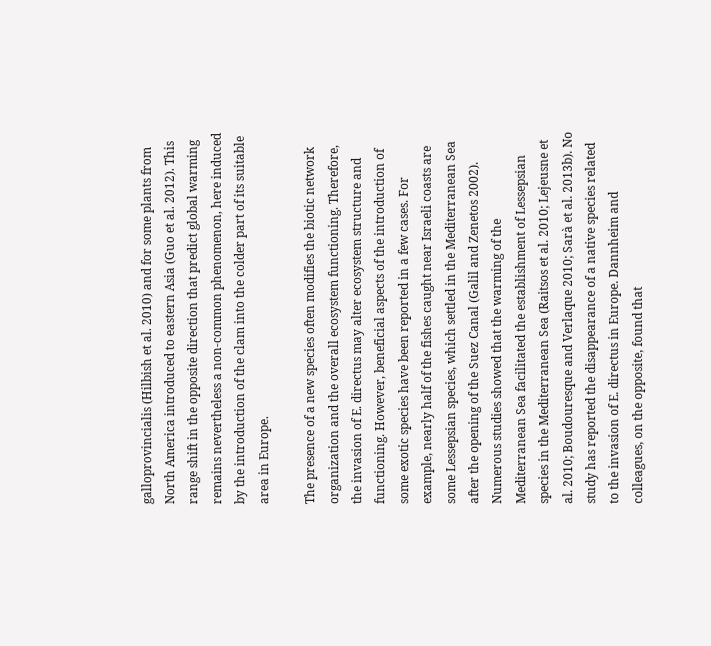galloprovincialis (Hilbish et al. 2010) and for some plants from North America introduced to eastern Asia (Guo et al. 2012). This range shift in the opposite direction that predict global warming remains nevertheless a non-common phenomenon, here induced by the introduction of the clam into the colder part of its suitable area in Europe.

The presence of a new species often modifies the biotic network organization and the overall ecosystem functioning. Therefore, the invasion of E. directus may alter ecosystem structure and functioning. However, beneficial aspects of the introduction of some exotic species have been reported in a few cases. For example, nearly half of the fishes caught near Israeli coasts are some Lessepsian species, which settled in the Mediterranean Sea after the opening of the Suez Canal (Galil and Zenetos 2002). Numerous studies showed that the warming of the Mediterranean Sea facilitated the establishment of Lessepsian species in the Mediterranean Sea (Raitsos et al. 2010; Lejeusne et al. 2010; Boudouresque and Verlaque 2010; Sarà et al. 2013b). No study has reported the disappearance of a native species related to the invasion of E. directus in Europe. Dannheim and colleagues, on the opposite, found that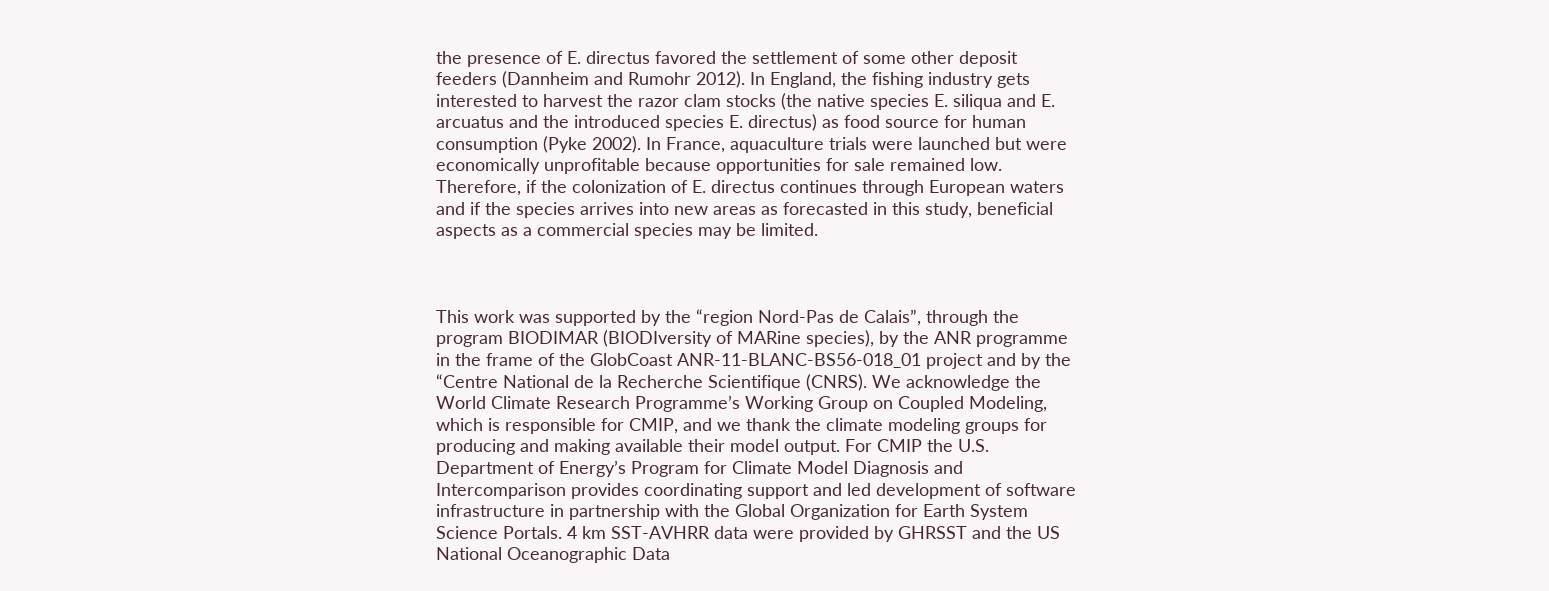the presence of E. directus favored the settlement of some other deposit feeders (Dannheim and Rumohr 2012). In England, the fishing industry gets interested to harvest the razor clam stocks (the native species E. siliqua and E. arcuatus and the introduced species E. directus) as food source for human consumption (Pyke 2002). In France, aquaculture trials were launched but were economically unprofitable because opportunities for sale remained low. Therefore, if the colonization of E. directus continues through European waters and if the species arrives into new areas as forecasted in this study, beneficial aspects as a commercial species may be limited.



This work was supported by the “region Nord-Pas de Calais”, through the program BIODIMAR (BIODIversity of MARine species), by the ANR programme in the frame of the GlobCoast ANR-11-BLANC-BS56-018_01 project and by the “Centre National de la Recherche Scientifique (CNRS). We acknowledge the World Climate Research Programme’s Working Group on Coupled Modeling, which is responsible for CMIP, and we thank the climate modeling groups for producing and making available their model output. For CMIP the U.S. Department of Energy’s Program for Climate Model Diagnosis and Intercomparison provides coordinating support and led development of software infrastructure in partnership with the Global Organization for Earth System Science Portals. 4 km SST-AVHRR data were provided by GHRSST and the US National Oceanographic Data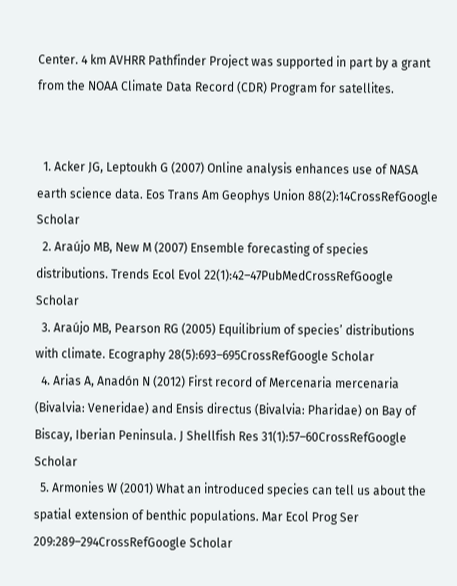Center. 4 km AVHRR Pathfinder Project was supported in part by a grant from the NOAA Climate Data Record (CDR) Program for satellites.


  1. Acker JG, Leptoukh G (2007) Online analysis enhances use of NASA earth science data. Eos Trans Am Geophys Union 88(2):14CrossRefGoogle Scholar
  2. Araújo MB, New M (2007) Ensemble forecasting of species distributions. Trends Ecol Evol 22(1):42–47PubMedCrossRefGoogle Scholar
  3. Araújo MB, Pearson RG (2005) Equilibrium of species’ distributions with climate. Ecography 28(5):693–695CrossRefGoogle Scholar
  4. Arias A, Anadón N (2012) First record of Mercenaria mercenaria (Bivalvia: Veneridae) and Ensis directus (Bivalvia: Pharidae) on Bay of Biscay, Iberian Peninsula. J Shellfish Res 31(1):57–60CrossRefGoogle Scholar
  5. Armonies W (2001) What an introduced species can tell us about the spatial extension of benthic populations. Mar Ecol Prog Ser 209:289–294CrossRefGoogle Scholar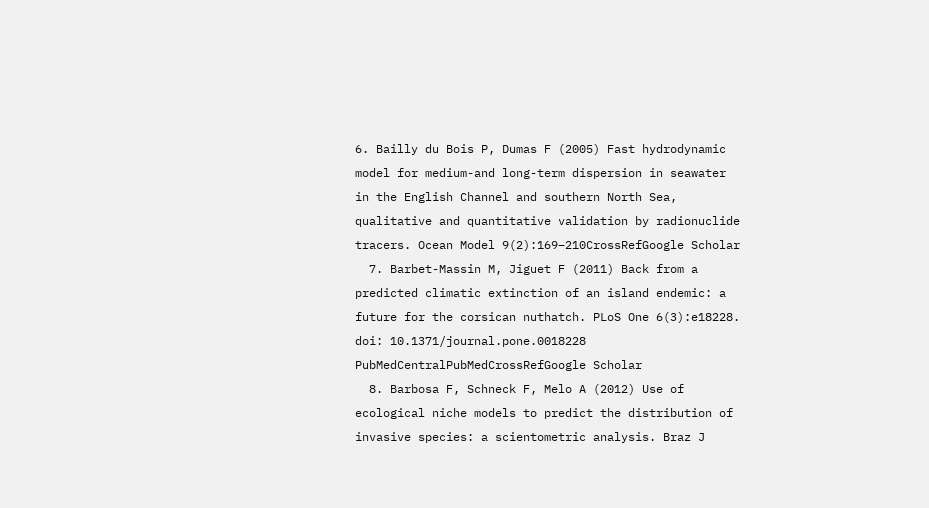6. Bailly du Bois P, Dumas F (2005) Fast hydrodynamic model for medium-and long-term dispersion in seawater in the English Channel and southern North Sea, qualitative and quantitative validation by radionuclide tracers. Ocean Model 9(2):169–210CrossRefGoogle Scholar
  7. Barbet-Massin M, Jiguet F (2011) Back from a predicted climatic extinction of an island endemic: a future for the corsican nuthatch. PLoS One 6(3):e18228. doi: 10.1371/journal.pone.0018228 PubMedCentralPubMedCrossRefGoogle Scholar
  8. Barbosa F, Schneck F, Melo A (2012) Use of ecological niche models to predict the distribution of invasive species: a scientometric analysis. Braz J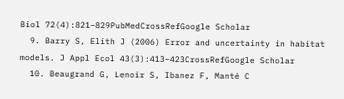Biol 72(4):821–829PubMedCrossRefGoogle Scholar
  9. Barry S, Elith J (2006) Error and uncertainty in habitat models. J Appl Ecol 43(3):413–423CrossRefGoogle Scholar
  10. Beaugrand G, Lenoir S, Ibanez F, Manté C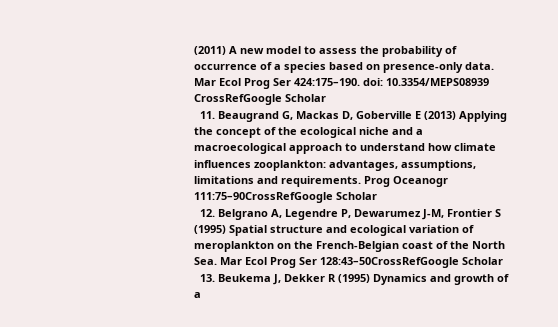(2011) A new model to assess the probability of occurrence of a species based on presence-only data. Mar Ecol Prog Ser 424:175–190. doi: 10.3354/MEPS08939 CrossRefGoogle Scholar
  11. Beaugrand G, Mackas D, Goberville E (2013) Applying the concept of the ecological niche and a macroecological approach to understand how climate influences zooplankton: advantages, assumptions, limitations and requirements. Prog Oceanogr 111:75–90CrossRefGoogle Scholar
  12. Belgrano A, Legendre P, Dewarumez J-M, Frontier S (1995) Spatial structure and ecological variation of meroplankton on the French-Belgian coast of the North Sea. Mar Ecol Prog Ser 128:43–50CrossRefGoogle Scholar
  13. Beukema J, Dekker R (1995) Dynamics and growth of a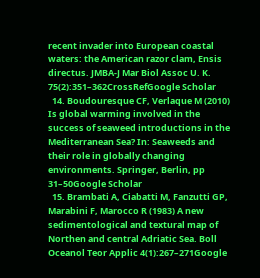recent invader into European coastal waters: the American razor clam, Ensis directus. JMBA-J Mar Biol Assoc U. K. 75(2):351–362CrossRefGoogle Scholar
  14. Boudouresque CF, Verlaque M (2010) Is global warming involved in the success of seaweed introductions in the Mediterranean Sea? In: Seaweeds and their role in globally changing environments. Springer, Berlin, pp 31–50Google Scholar
  15. Brambati A, Ciabatti M, Fanzutti GP, Marabini F, Marocco R (1983) A new sedimentological and textural map of Northen and central Adriatic Sea. Boll Oceanol Teor Applic 4(1):267–271Google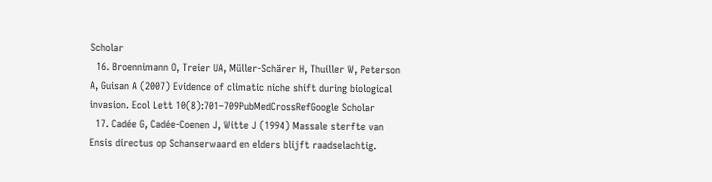Scholar
  16. Broennimann O, Treier UA, Müller-Schärer H, Thuiller W, Peterson A, Guisan A (2007) Evidence of climatic niche shift during biological invasion. Ecol Lett 10(8):701–709PubMedCrossRefGoogle Scholar
  17. Cadée G, Cadée-Coenen J, Witte J (1994) Massale sterfte van Ensis directus op Schanserwaard en elders blijft raadselachtig.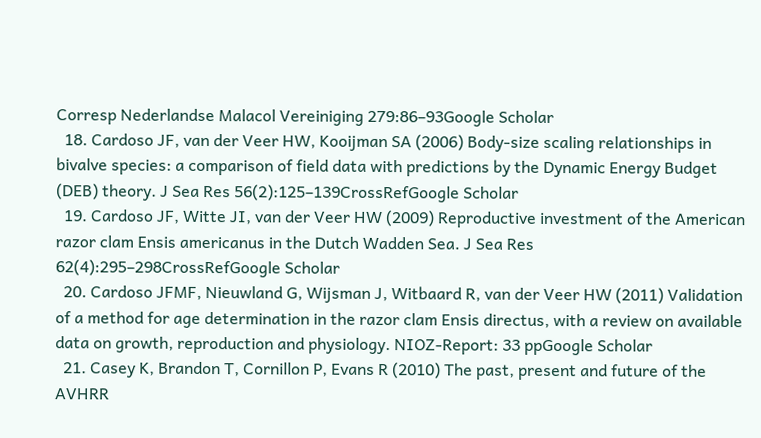Corresp Nederlandse Malacol Vereiniging 279:86–93Google Scholar
  18. Cardoso JF, van der Veer HW, Kooijman SA (2006) Body-size scaling relationships in bivalve species: a comparison of field data with predictions by the Dynamic Energy Budget (DEB) theory. J Sea Res 56(2):125–139CrossRefGoogle Scholar
  19. Cardoso JF, Witte JI, van der Veer HW (2009) Reproductive investment of the American razor clam Ensis americanus in the Dutch Wadden Sea. J Sea Res 62(4):295–298CrossRefGoogle Scholar
  20. Cardoso JFMF, Nieuwland G, Wijsman J, Witbaard R, van der Veer HW (2011) Validation of a method for age determination in the razor clam Ensis directus, with a review on available data on growth, reproduction and physiology. NIOZ-Report: 33 ppGoogle Scholar
  21. Casey K, Brandon T, Cornillon P, Evans R (2010) The past, present and future of the AVHRR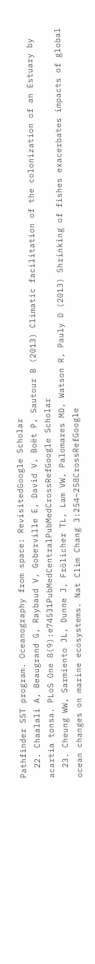Pathfinder SST program. Oceanography from space: RevisitedGoogle Scholar
  22. Chaalali A, Beaugrand G, Raybaud V, Goberville E, David V, Boët P, Sautour B (2013) Climatic facilitation of the colonization of an Estuary by acartia tonsa. PLoS One 8(9):e74531PubMedCentralPubMedCrossRefGoogle Scholar
  23. Cheung WW, Sarmiento JL, Dunne J, Frölicher TL, Lam VW, Palomares MD, Watson R, Pauly D (2013) Shrinking of fishes exacerbates impacts of global ocean changes on marine ecosystems. Nat Clim Chang 3:254–258CrossRefGoogle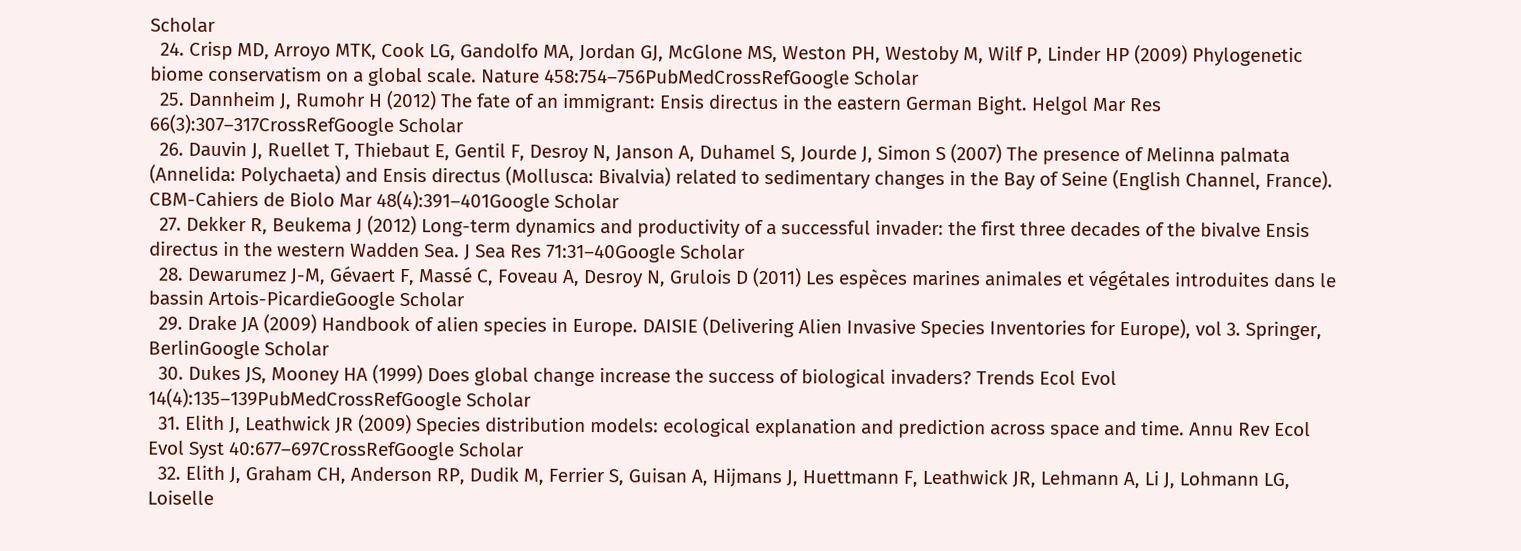Scholar
  24. Crisp MD, Arroyo MTK, Cook LG, Gandolfo MA, Jordan GJ, McGlone MS, Weston PH, Westoby M, Wilf P, Linder HP (2009) Phylogenetic biome conservatism on a global scale. Nature 458:754–756PubMedCrossRefGoogle Scholar
  25. Dannheim J, Rumohr H (2012) The fate of an immigrant: Ensis directus in the eastern German Bight. Helgol Mar Res 66(3):307–317CrossRefGoogle Scholar
  26. Dauvin J, Ruellet T, Thiebaut E, Gentil F, Desroy N, Janson A, Duhamel S, Jourde J, Simon S (2007) The presence of Melinna palmata (Annelida: Polychaeta) and Ensis directus (Mollusca: Bivalvia) related to sedimentary changes in the Bay of Seine (English Channel, France). CBM-Cahiers de Biolo Mar 48(4):391–401Google Scholar
  27. Dekker R, Beukema J (2012) Long-term dynamics and productivity of a successful invader: the first three decades of the bivalve Ensis directus in the western Wadden Sea. J Sea Res 71:31–40Google Scholar
  28. Dewarumez J-M, Gévaert F, Massé C, Foveau A, Desroy N, Grulois D (2011) Les espèces marines animales et végétales introduites dans le bassin Artois-PicardieGoogle Scholar
  29. Drake JA (2009) Handbook of alien species in Europe. DAISIE (Delivering Alien Invasive Species Inventories for Europe), vol 3. Springer, BerlinGoogle Scholar
  30. Dukes JS, Mooney HA (1999) Does global change increase the success of biological invaders? Trends Ecol Evol 14(4):135–139PubMedCrossRefGoogle Scholar
  31. Elith J, Leathwick JR (2009) Species distribution models: ecological explanation and prediction across space and time. Annu Rev Ecol Evol Syst 40:677–697CrossRefGoogle Scholar
  32. Elith J, Graham CH, Anderson RP, Dudik M, Ferrier S, Guisan A, Hijmans J, Huettmann F, Leathwick JR, Lehmann A, Li J, Lohmann LG, Loiselle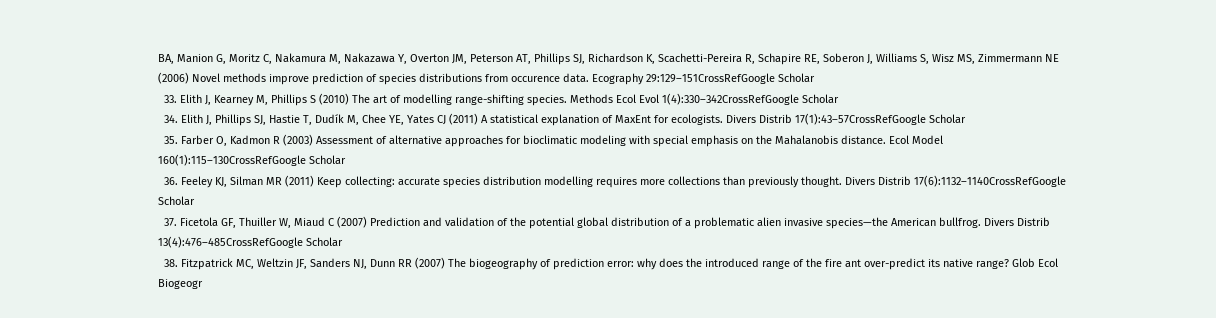BA, Manion G, Moritz C, Nakamura M, Nakazawa Y, Overton JM, Peterson AT, Phillips SJ, Richardson K, Scachetti-Pereira R, Schapire RE, Soberon J, Williams S, Wisz MS, Zimmermann NE (2006) Novel methods improve prediction of species distributions from occurence data. Ecography 29:129–151CrossRefGoogle Scholar
  33. Elith J, Kearney M, Phillips S (2010) The art of modelling range-shifting species. Methods Ecol Evol 1(4):330–342CrossRefGoogle Scholar
  34. Elith J, Phillips SJ, Hastie T, Dudík M, Chee YE, Yates CJ (2011) A statistical explanation of MaxEnt for ecologists. Divers Distrib 17(1):43–57CrossRefGoogle Scholar
  35. Farber O, Kadmon R (2003) Assessment of alternative approaches for bioclimatic modeling with special emphasis on the Mahalanobis distance. Ecol Model 160(1):115–130CrossRefGoogle Scholar
  36. Feeley KJ, Silman MR (2011) Keep collecting: accurate species distribution modelling requires more collections than previously thought. Divers Distrib 17(6):1132–1140CrossRefGoogle Scholar
  37. Ficetola GF, Thuiller W, Miaud C (2007) Prediction and validation of the potential global distribution of a problematic alien invasive species—the American bullfrog. Divers Distrib 13(4):476–485CrossRefGoogle Scholar
  38. Fitzpatrick MC, Weltzin JF, Sanders NJ, Dunn RR (2007) The biogeography of prediction error: why does the introduced range of the fire ant over-predict its native range? Glob Ecol Biogeogr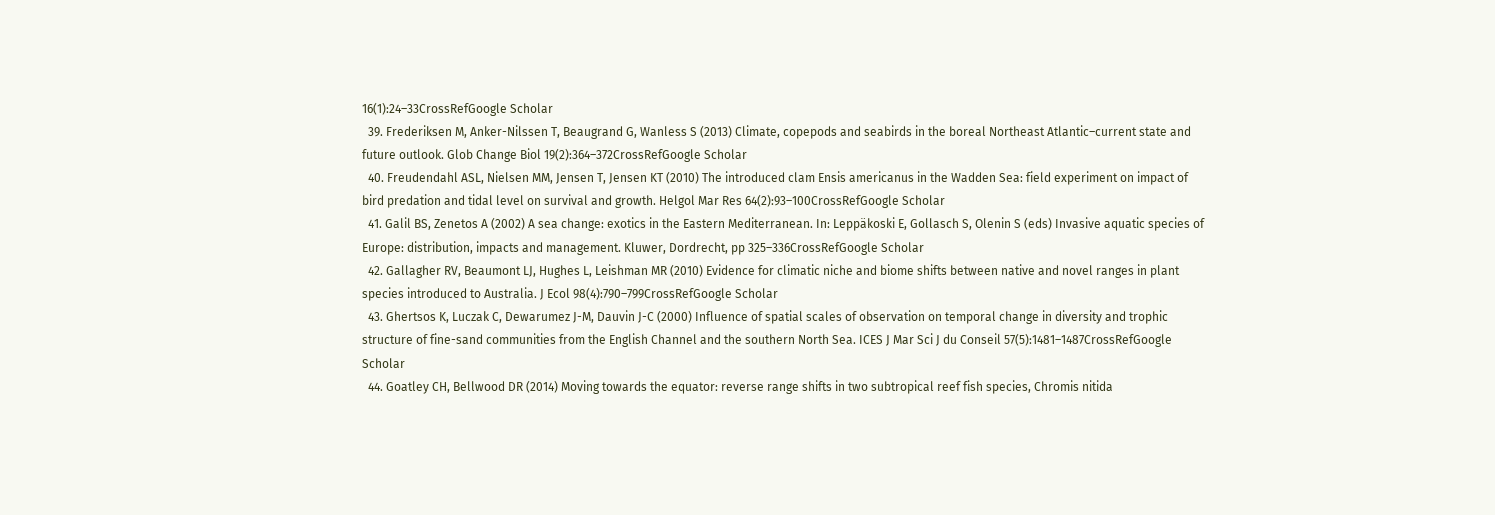16(1):24–33CrossRefGoogle Scholar
  39. Frederiksen M, Anker-Nilssen T, Beaugrand G, Wanless S (2013) Climate, copepods and seabirds in the boreal Northeast Atlantic–current state and future outlook. Glob Change Biol 19(2):364–372CrossRefGoogle Scholar
  40. Freudendahl ASL, Nielsen MM, Jensen T, Jensen KT (2010) The introduced clam Ensis americanus in the Wadden Sea: field experiment on impact of bird predation and tidal level on survival and growth. Helgol Mar Res 64(2):93–100CrossRefGoogle Scholar
  41. Galil BS, Zenetos A (2002) A sea change: exotics in the Eastern Mediterranean. In: Leppäkoski E, Gollasch S, Olenin S (eds) Invasive aquatic species of Europe: distribution, impacts and management. Kluwer, Dordrecht, pp 325–336CrossRefGoogle Scholar
  42. Gallagher RV, Beaumont LJ, Hughes L, Leishman MR (2010) Evidence for climatic niche and biome shifts between native and novel ranges in plant species introduced to Australia. J Ecol 98(4):790–799CrossRefGoogle Scholar
  43. Ghertsos K, Luczak C, Dewarumez J-M, Dauvin J-C (2000) Influence of spatial scales of observation on temporal change in diversity and trophic structure of fine-sand communities from the English Channel and the southern North Sea. ICES J Mar Sci J du Conseil 57(5):1481–1487CrossRefGoogle Scholar
  44. Goatley CH, Bellwood DR (2014) Moving towards the equator: reverse range shifts in two subtropical reef fish species, Chromis nitida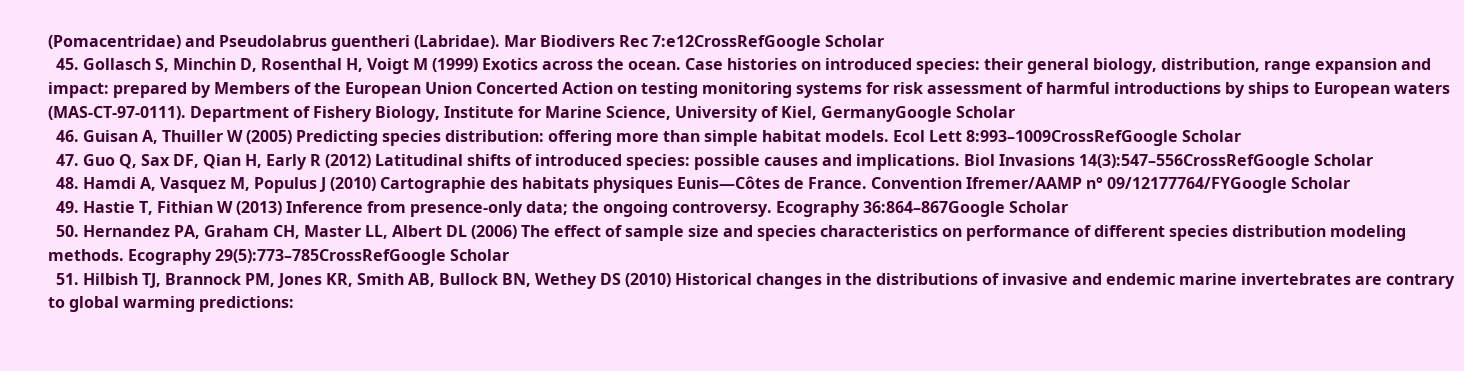(Pomacentridae) and Pseudolabrus guentheri (Labridae). Mar Biodivers Rec 7:e12CrossRefGoogle Scholar
  45. Gollasch S, Minchin D, Rosenthal H, Voigt M (1999) Exotics across the ocean. Case histories on introduced species: their general biology, distribution, range expansion and impact: prepared by Members of the European Union Concerted Action on testing monitoring systems for risk assessment of harmful introductions by ships to European waters (MAS-CT-97-0111). Department of Fishery Biology, Institute for Marine Science, University of Kiel, GermanyGoogle Scholar
  46. Guisan A, Thuiller W (2005) Predicting species distribution: offering more than simple habitat models. Ecol Lett 8:993–1009CrossRefGoogle Scholar
  47. Guo Q, Sax DF, Qian H, Early R (2012) Latitudinal shifts of introduced species: possible causes and implications. Biol Invasions 14(3):547–556CrossRefGoogle Scholar
  48. Hamdi A, Vasquez M, Populus J (2010) Cartographie des habitats physiques Eunis—Côtes de France. Convention Ifremer/AAMP n° 09/12177764/FYGoogle Scholar
  49. Hastie T, Fithian W (2013) Inference from presence-only data; the ongoing controversy. Ecography 36:864–867Google Scholar
  50. Hernandez PA, Graham CH, Master LL, Albert DL (2006) The effect of sample size and species characteristics on performance of different species distribution modeling methods. Ecography 29(5):773–785CrossRefGoogle Scholar
  51. Hilbish TJ, Brannock PM, Jones KR, Smith AB, Bullock BN, Wethey DS (2010) Historical changes in the distributions of invasive and endemic marine invertebrates are contrary to global warming predictions: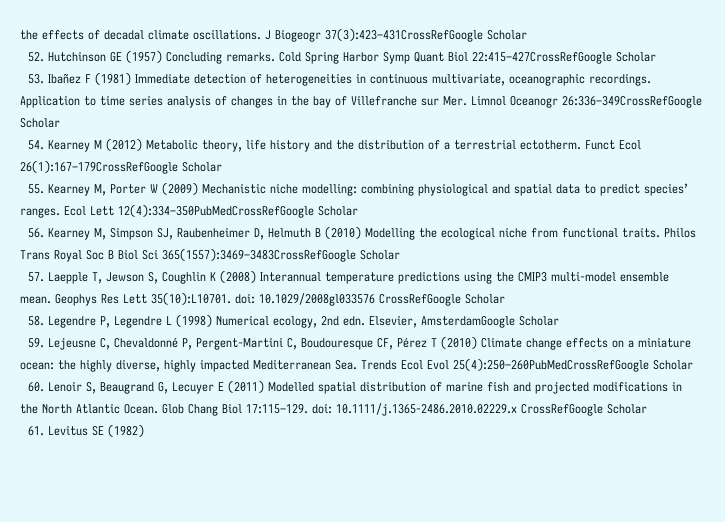the effects of decadal climate oscillations. J Biogeogr 37(3):423–431CrossRefGoogle Scholar
  52. Hutchinson GE (1957) Concluding remarks. Cold Spring Harbor Symp Quant Biol 22:415–427CrossRefGoogle Scholar
  53. Ibañez F (1981) Immediate detection of heterogeneities in continuous multivariate, oceanographic recordings. Application to time series analysis of changes in the bay of Villefranche sur Mer. Limnol Oceanogr 26:336–349CrossRefGoogle Scholar
  54. Kearney M (2012) Metabolic theory, life history and the distribution of a terrestrial ectotherm. Funct Ecol 26(1):167–179CrossRefGoogle Scholar
  55. Kearney M, Porter W (2009) Mechanistic niche modelling: combining physiological and spatial data to predict species’ ranges. Ecol Lett 12(4):334–350PubMedCrossRefGoogle Scholar
  56. Kearney M, Simpson SJ, Raubenheimer D, Helmuth B (2010) Modelling the ecological niche from functional traits. Philos Trans Royal Soc B Biol Sci 365(1557):3469–3483CrossRefGoogle Scholar
  57. Laepple T, Jewson S, Coughlin K (2008) Interannual temperature predictions using the CMIP3 multi-model ensemble mean. Geophys Res Lett 35(10):L10701. doi: 10.1029/2008gl033576 CrossRefGoogle Scholar
  58. Legendre P, Legendre L (1998) Numerical ecology, 2nd edn. Elsevier, AmsterdamGoogle Scholar
  59. Lejeusne C, Chevaldonné P, Pergent-Martini C, Boudouresque CF, Pérez T (2010) Climate change effects on a miniature ocean: the highly diverse, highly impacted Mediterranean Sea. Trends Ecol Evol 25(4):250–260PubMedCrossRefGoogle Scholar
  60. Lenoir S, Beaugrand G, Lecuyer E (2011) Modelled spatial distribution of marine fish and projected modifications in the North Atlantic Ocean. Glob Chang Biol 17:115–129. doi: 10.1111/j.1365-2486.2010.02229.x CrossRefGoogle Scholar
  61. Levitus SE (1982)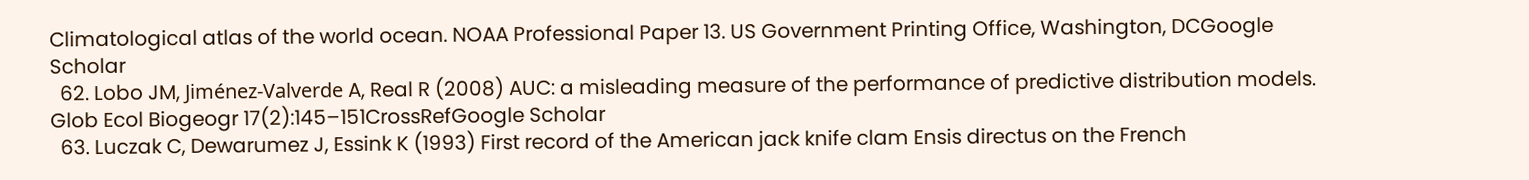Climatological atlas of the world ocean. NOAA Professional Paper 13. US Government Printing Office, Washington, DCGoogle Scholar
  62. Lobo JM, Jiménez-Valverde A, Real R (2008) AUC: a misleading measure of the performance of predictive distribution models. Glob Ecol Biogeogr 17(2):145–151CrossRefGoogle Scholar
  63. Luczak C, Dewarumez J, Essink K (1993) First record of the American jack knife clam Ensis directus on the French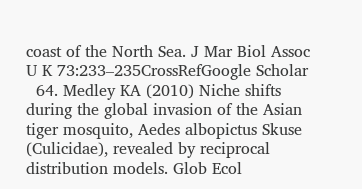coast of the North Sea. J Mar Biol Assoc U K 73:233–235CrossRefGoogle Scholar
  64. Medley KA (2010) Niche shifts during the global invasion of the Asian tiger mosquito, Aedes albopictus Skuse (Culicidae), revealed by reciprocal distribution models. Glob Ecol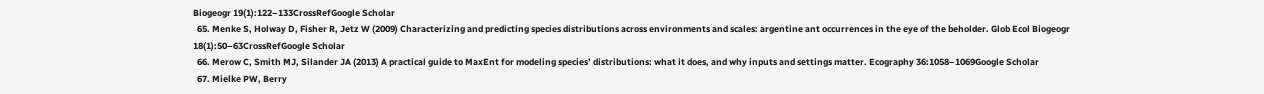Biogeogr 19(1):122–133CrossRefGoogle Scholar
  65. Menke S, Holway D, Fisher R, Jetz W (2009) Characterizing and predicting species distributions across environments and scales: argentine ant occurrences in the eye of the beholder. Glob Ecol Biogeogr 18(1):50–63CrossRefGoogle Scholar
  66. Merow C, Smith MJ, Silander JA (2013) A practical guide to MaxEnt for modeling species’ distributions: what it does, and why inputs and settings matter. Ecography 36:1058–1069Google Scholar
  67. Mielke PW, Berry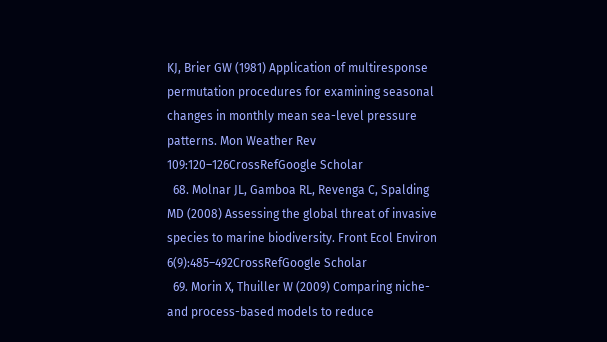KJ, Brier GW (1981) Application of multiresponse permutation procedures for examining seasonal changes in monthly mean sea-level pressure patterns. Mon Weather Rev 109:120–126CrossRefGoogle Scholar
  68. Molnar JL, Gamboa RL, Revenga C, Spalding MD (2008) Assessing the global threat of invasive species to marine biodiversity. Front Ecol Environ 6(9):485–492CrossRefGoogle Scholar
  69. Morin X, Thuiller W (2009) Comparing niche-and process-based models to reduce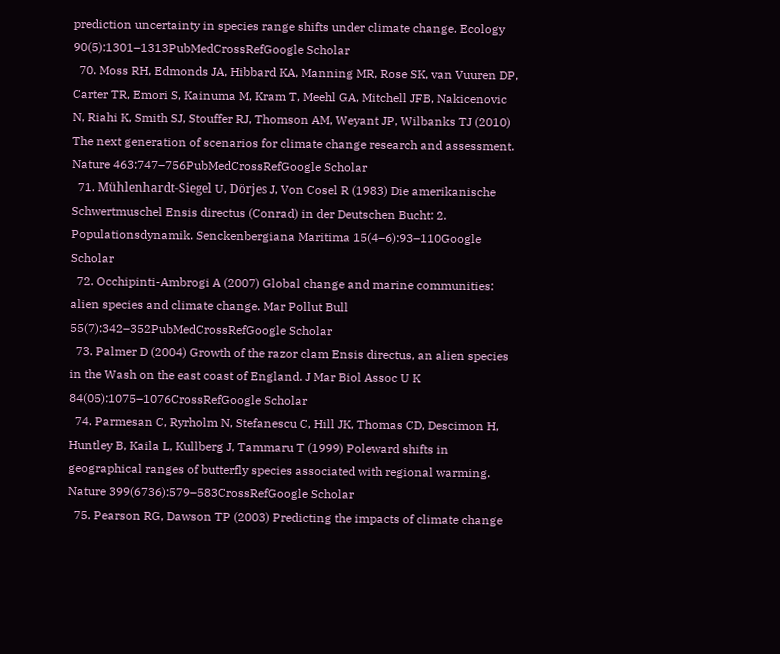prediction uncertainty in species range shifts under climate change. Ecology 90(5):1301–1313PubMedCrossRefGoogle Scholar
  70. Moss RH, Edmonds JA, Hibbard KA, Manning MR, Rose SK, van Vuuren DP, Carter TR, Emori S, Kainuma M, Kram T, Meehl GA, Mitchell JFB, Nakicenovic N, Riahi K, Smith SJ, Stouffer RJ, Thomson AM, Weyant JP, Wilbanks TJ (2010) The next generation of scenarios for climate change research and assessment. Nature 463:747–756PubMedCrossRefGoogle Scholar
  71. Mühlenhardt-Siegel U, Dörjes J, Von Cosel R (1983) Die amerikanische Schwertmuschel Ensis directus (Conrad) in der Deutschen Bucht: 2. Populationsdynamik. Senckenbergiana Maritima 15(4–6):93–110Google Scholar
  72. Occhipinti-Ambrogi A (2007) Global change and marine communities: alien species and climate change. Mar Pollut Bull 55(7):342–352PubMedCrossRefGoogle Scholar
  73. Palmer D (2004) Growth of the razor clam Ensis directus, an alien species in the Wash on the east coast of England. J Mar Biol Assoc U K 84(05):1075–1076CrossRefGoogle Scholar
  74. Parmesan C, Ryrholm N, Stefanescu C, Hill JK, Thomas CD, Descimon H, Huntley B, Kaila L, Kullberg J, Tammaru T (1999) Poleward shifts in geographical ranges of butterfly species associated with regional warming. Nature 399(6736):579–583CrossRefGoogle Scholar
  75. Pearson RG, Dawson TP (2003) Predicting the impacts of climate change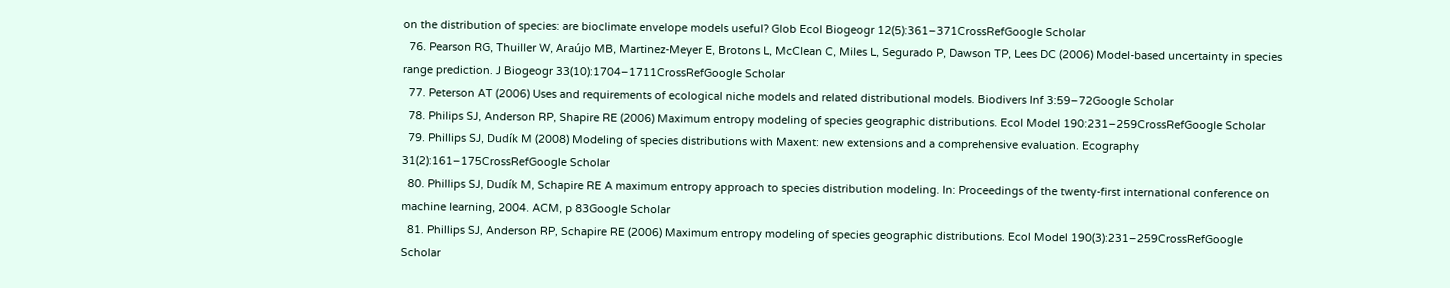on the distribution of species: are bioclimate envelope models useful? Glob Ecol Biogeogr 12(5):361–371CrossRefGoogle Scholar
  76. Pearson RG, Thuiller W, Araújo MB, Martinez-Meyer E, Brotons L, McClean C, Miles L, Segurado P, Dawson TP, Lees DC (2006) Model-based uncertainty in species range prediction. J Biogeogr 33(10):1704–1711CrossRefGoogle Scholar
  77. Peterson AT (2006) Uses and requirements of ecological niche models and related distributional models. Biodivers Inf 3:59–72Google Scholar
  78. Philips SJ, Anderson RP, Shapire RE (2006) Maximum entropy modeling of species geographic distributions. Ecol Model 190:231–259CrossRefGoogle Scholar
  79. Phillips SJ, Dudík M (2008) Modeling of species distributions with Maxent: new extensions and a comprehensive evaluation. Ecography 31(2):161–175CrossRefGoogle Scholar
  80. Phillips SJ, Dudík M, Schapire RE A maximum entropy approach to species distribution modeling. In: Proceedings of the twenty-first international conference on machine learning, 2004. ACM, p 83Google Scholar
  81. Phillips SJ, Anderson RP, Schapire RE (2006) Maximum entropy modeling of species geographic distributions. Ecol Model 190(3):231–259CrossRefGoogle Scholar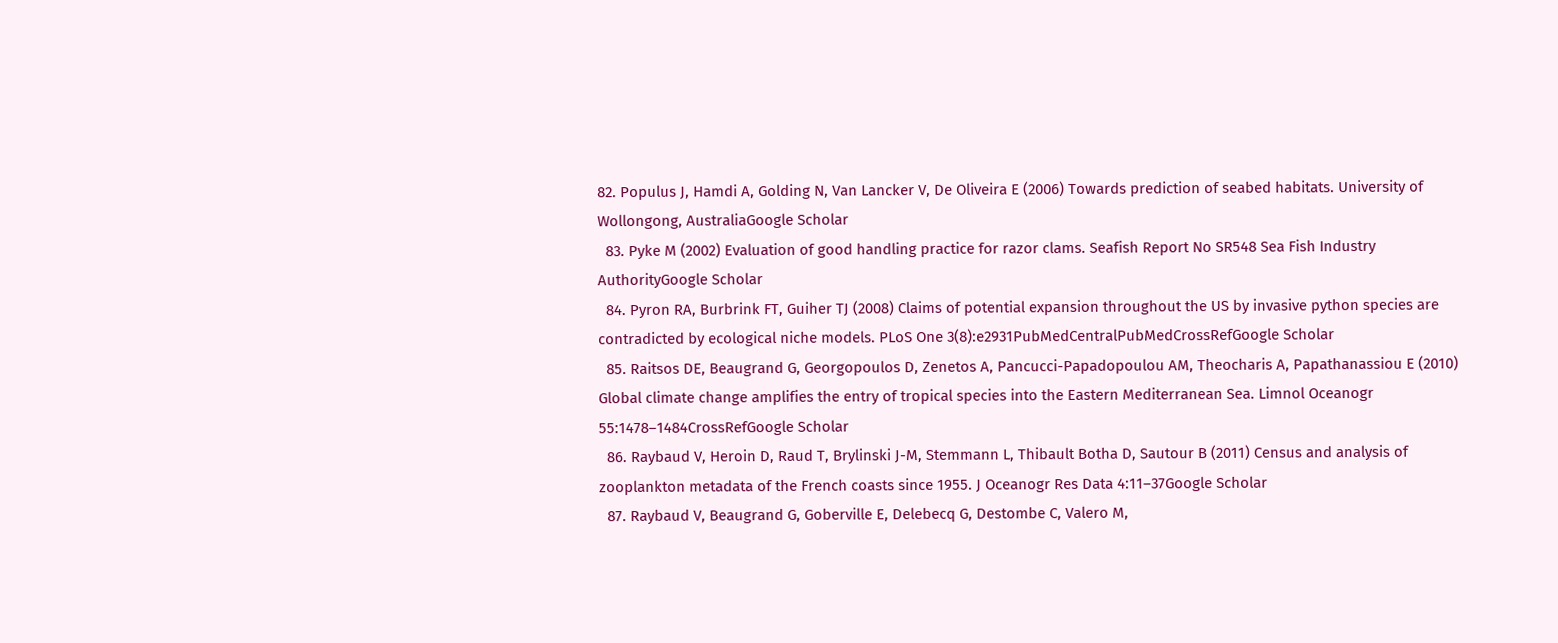82. Populus J, Hamdi A, Golding N, Van Lancker V, De Oliveira E (2006) Towards prediction of seabed habitats. University of Wollongong, AustraliaGoogle Scholar
  83. Pyke M (2002) Evaluation of good handling practice for razor clams. Seafish Report No SR548 Sea Fish Industry AuthorityGoogle Scholar
  84. Pyron RA, Burbrink FT, Guiher TJ (2008) Claims of potential expansion throughout the US by invasive python species are contradicted by ecological niche models. PLoS One 3(8):e2931PubMedCentralPubMedCrossRefGoogle Scholar
  85. Raitsos DE, Beaugrand G, Georgopoulos D, Zenetos A, Pancucci-Papadopoulou AM, Theocharis A, Papathanassiou E (2010) Global climate change amplifies the entry of tropical species into the Eastern Mediterranean Sea. Limnol Oceanogr 55:1478–1484CrossRefGoogle Scholar
  86. Raybaud V, Heroin D, Raud T, Brylinski J-M, Stemmann L, Thibault Botha D, Sautour B (2011) Census and analysis of zooplankton metadata of the French coasts since 1955. J Oceanogr Res Data 4:11–37Google Scholar
  87. Raybaud V, Beaugrand G, Goberville E, Delebecq G, Destombe C, Valero M,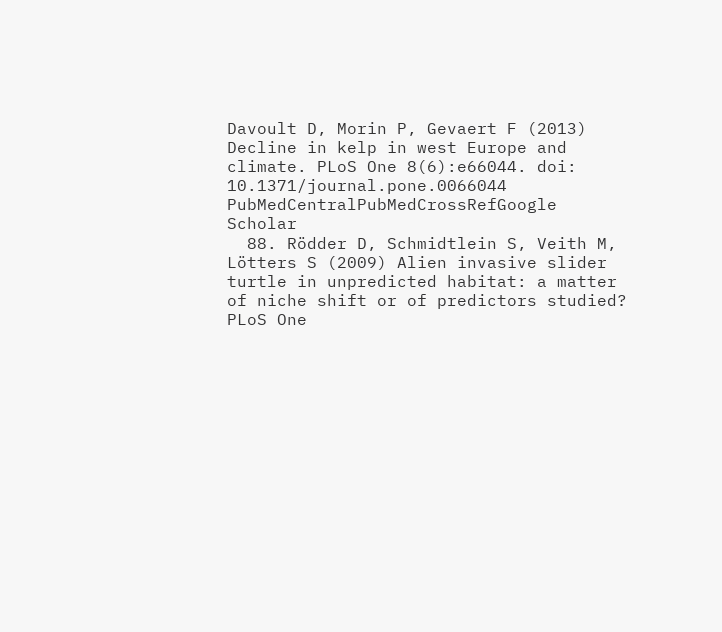Davoult D, Morin P, Gevaert F (2013) Decline in kelp in west Europe and climate. PLoS One 8(6):e66044. doi: 10.1371/journal.pone.0066044 PubMedCentralPubMedCrossRefGoogle Scholar
  88. Rödder D, Schmidtlein S, Veith M, Lötters S (2009) Alien invasive slider turtle in unpredicted habitat: a matter of niche shift or of predictors studied? PLoS One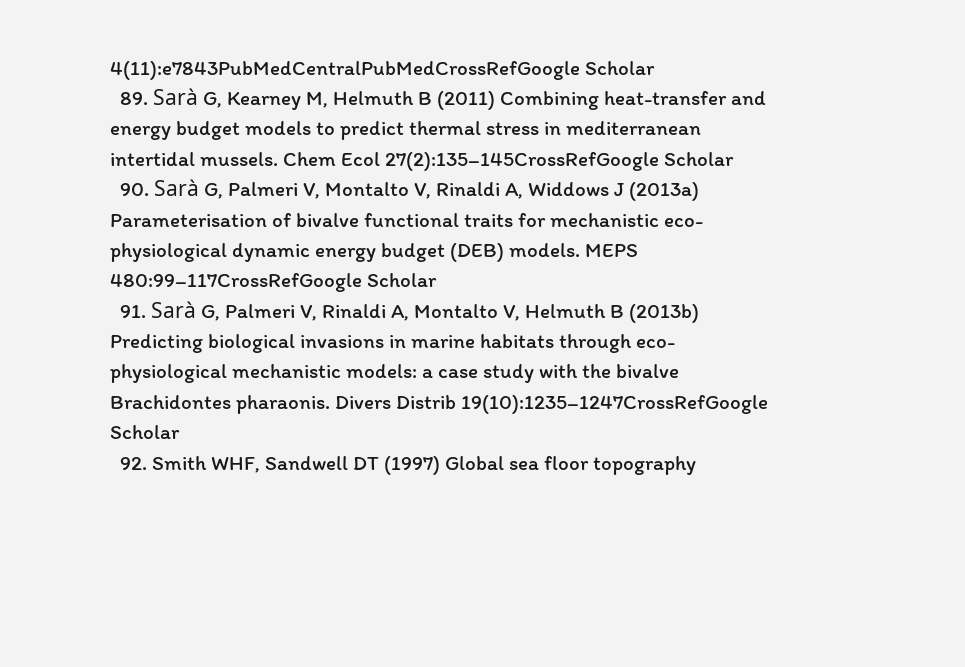4(11):e7843PubMedCentralPubMedCrossRefGoogle Scholar
  89. Sarà G, Kearney M, Helmuth B (2011) Combining heat-transfer and energy budget models to predict thermal stress in mediterranean intertidal mussels. Chem Ecol 27(2):135–145CrossRefGoogle Scholar
  90. Sarà G, Palmeri V, Montalto V, Rinaldi A, Widdows J (2013a) Parameterisation of bivalve functional traits for mechanistic eco-physiological dynamic energy budget (DEB) models. MEPS 480:99–117CrossRefGoogle Scholar
  91. Sarà G, Palmeri V, Rinaldi A, Montalto V, Helmuth B (2013b) Predicting biological invasions in marine habitats through eco-physiological mechanistic models: a case study with the bivalve Brachidontes pharaonis. Divers Distrib 19(10):1235–1247CrossRefGoogle Scholar
  92. Smith WHF, Sandwell DT (1997) Global sea floor topography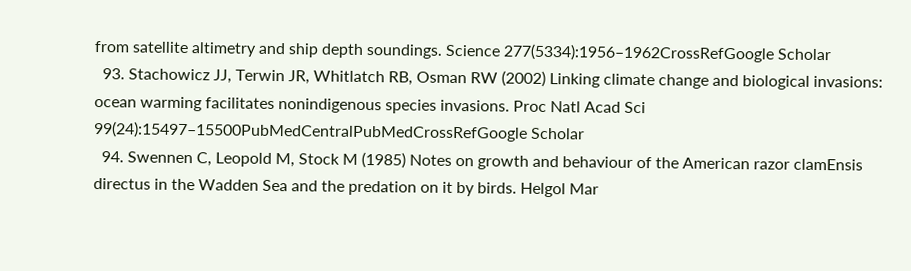from satellite altimetry and ship depth soundings. Science 277(5334):1956–1962CrossRefGoogle Scholar
  93. Stachowicz JJ, Terwin JR, Whitlatch RB, Osman RW (2002) Linking climate change and biological invasions: ocean warming facilitates nonindigenous species invasions. Proc Natl Acad Sci 99(24):15497–15500PubMedCentralPubMedCrossRefGoogle Scholar
  94. Swennen C, Leopold M, Stock M (1985) Notes on growth and behaviour of the American razor clamEnsis directus in the Wadden Sea and the predation on it by birds. Helgol Mar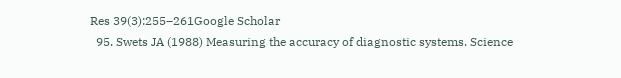Res 39(3):255–261Google Scholar
  95. Swets JA (1988) Measuring the accuracy of diagnostic systems. Science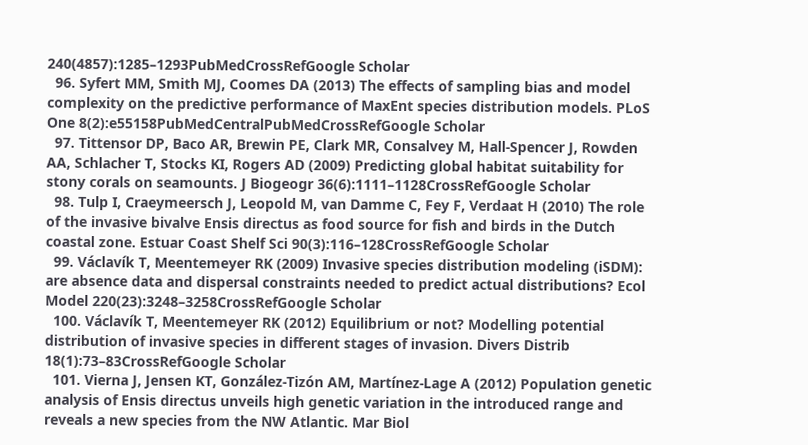240(4857):1285–1293PubMedCrossRefGoogle Scholar
  96. Syfert MM, Smith MJ, Coomes DA (2013) The effects of sampling bias and model complexity on the predictive performance of MaxEnt species distribution models. PLoS One 8(2):e55158PubMedCentralPubMedCrossRefGoogle Scholar
  97. Tittensor DP, Baco AR, Brewin PE, Clark MR, Consalvey M, Hall-Spencer J, Rowden AA, Schlacher T, Stocks KI, Rogers AD (2009) Predicting global habitat suitability for stony corals on seamounts. J Biogeogr 36(6):1111–1128CrossRefGoogle Scholar
  98. Tulp I, Craeymeersch J, Leopold M, van Damme C, Fey F, Verdaat H (2010) The role of the invasive bivalve Ensis directus as food source for fish and birds in the Dutch coastal zone. Estuar Coast Shelf Sci 90(3):116–128CrossRefGoogle Scholar
  99. Václavík T, Meentemeyer RK (2009) Invasive species distribution modeling (iSDM): are absence data and dispersal constraints needed to predict actual distributions? Ecol Model 220(23):3248–3258CrossRefGoogle Scholar
  100. Václavík T, Meentemeyer RK (2012) Equilibrium or not? Modelling potential distribution of invasive species in different stages of invasion. Divers Distrib 18(1):73–83CrossRefGoogle Scholar
  101. Vierna J, Jensen KT, González-Tizón AM, Martínez-Lage A (2012) Population genetic analysis of Ensis directus unveils high genetic variation in the introduced range and reveals a new species from the NW Atlantic. Mar Biol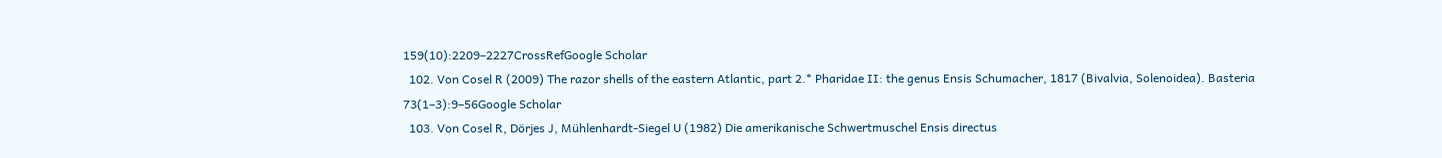159(10):2209–2227CrossRefGoogle Scholar
  102. Von Cosel R (2009) The razor shells of the eastern Atlantic, part 2.* Pharidae II: the genus Ensis Schumacher, 1817 (Bivalvia, Solenoidea). Basteria 73(1–3):9–56Google Scholar
  103. Von Cosel R, Dörjes J, Mühlenhardt-Siegel U (1982) Die amerikanische Schwertmuschel Ensis directus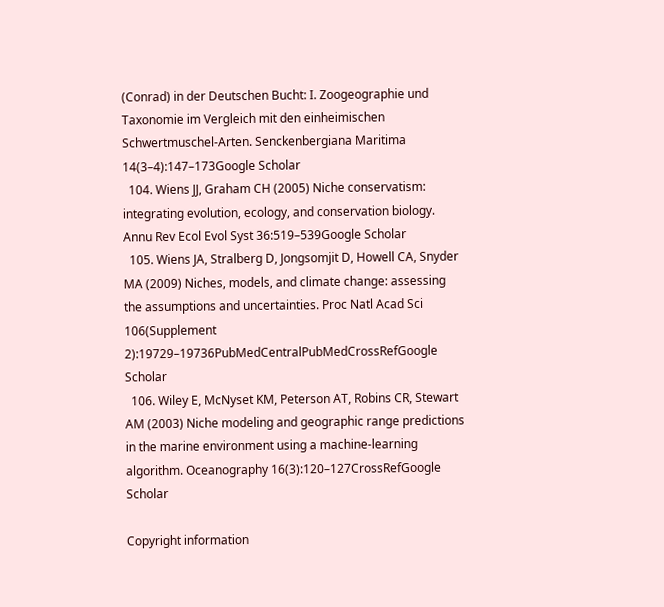(Conrad) in der Deutschen Bucht: I. Zoogeographie und Taxonomie im Vergleich mit den einheimischen Schwertmuschel-Arten. Senckenbergiana Maritima 14(3–4):147–173Google Scholar
  104. Wiens JJ, Graham CH (2005) Niche conservatism: integrating evolution, ecology, and conservation biology. Annu Rev Ecol Evol Syst 36:519–539Google Scholar
  105. Wiens JA, Stralberg D, Jongsomjit D, Howell CA, Snyder MA (2009) Niches, models, and climate change: assessing the assumptions and uncertainties. Proc Natl Acad Sci 106(Supplement 2):19729–19736PubMedCentralPubMedCrossRefGoogle Scholar
  106. Wiley E, McNyset KM, Peterson AT, Robins CR, Stewart AM (2003) Niche modeling and geographic range predictions in the marine environment using a machine-learning algorithm. Oceanography 16(3):120–127CrossRefGoogle Scholar

Copyright information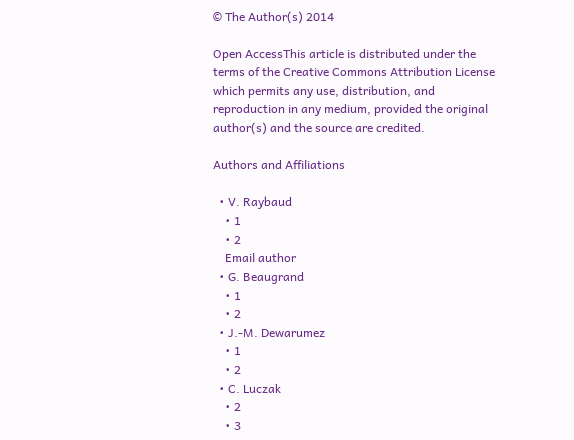© The Author(s) 2014

Open AccessThis article is distributed under the terms of the Creative Commons Attribution License which permits any use, distribution, and reproduction in any medium, provided the original author(s) and the source are credited.

Authors and Affiliations

  • V. Raybaud
    • 1
    • 2
    Email author
  • G. Beaugrand
    • 1
    • 2
  • J.-M. Dewarumez
    • 1
    • 2
  • C. Luczak
    • 2
    • 3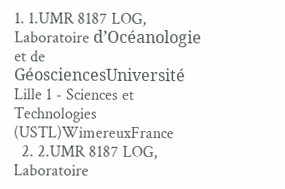1. 1.UMR 8187 LOG, Laboratoire d’Océanologie et de GéosciencesUniversité Lille 1 - Sciences et Technologies (USTL)WimereuxFrance
  2. 2.UMR 8187 LOG, Laboratoire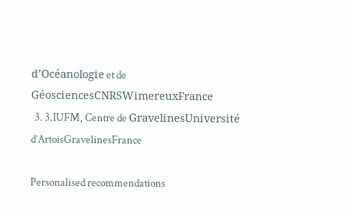d’Océanologie et de GéosciencesCNRSWimereuxFrance
  3. 3.IUFM, Centre de GravelinesUniversité d’ArtoisGravelinesFrance

Personalised recommendations